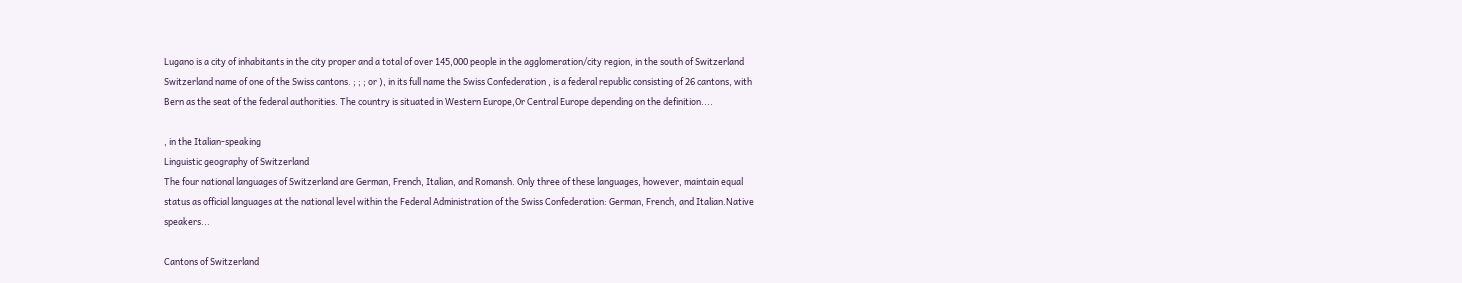Lugano is a city of inhabitants in the city proper and a total of over 145,000 people in the agglomeration/city region, in the south of Switzerland
Switzerland name of one of the Swiss cantons. ; ; ; or ), in its full name the Swiss Confederation , is a federal republic consisting of 26 cantons, with Bern as the seat of the federal authorities. The country is situated in Western Europe,Or Central Europe depending on the definition....

, in the Italian-speaking
Linguistic geography of Switzerland
The four national languages of Switzerland are German, French, Italian, and Romansh. Only three of these languages, however, maintain equal status as official languages at the national level within the Federal Administration of the Swiss Confederation: German, French, and Italian.Native speakers...

Cantons of Switzerland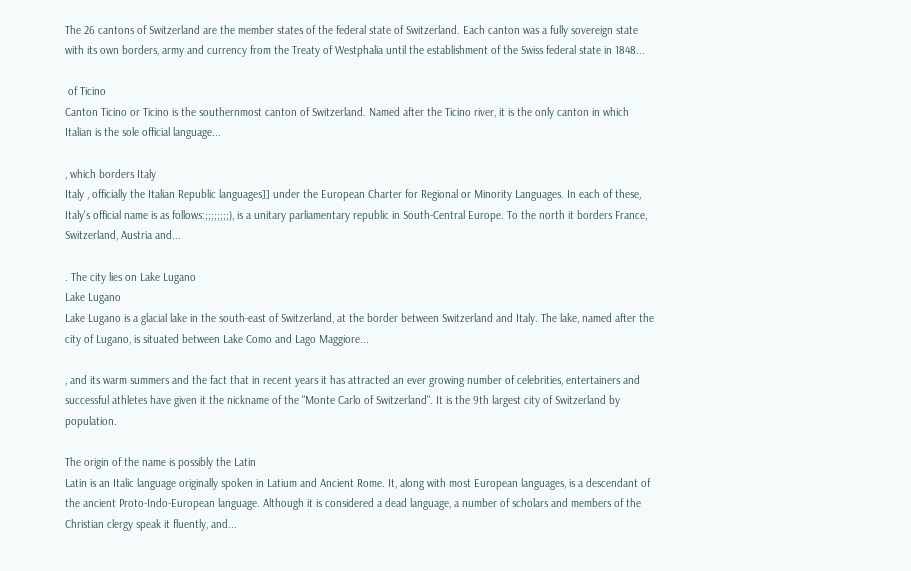The 26 cantons of Switzerland are the member states of the federal state of Switzerland. Each canton was a fully sovereign state with its own borders, army and currency from the Treaty of Westphalia until the establishment of the Swiss federal state in 1848...

 of Ticino
Canton Ticino or Ticino is the southernmost canton of Switzerland. Named after the Ticino river, it is the only canton in which Italian is the sole official language...

, which borders Italy
Italy , officially the Italian Republic languages]] under the European Charter for Regional or Minority Languages. In each of these, Italy's official name is as follows:;;;;;;;;), is a unitary parliamentary republic in South-Central Europe. To the north it borders France, Switzerland, Austria and...

. The city lies on Lake Lugano
Lake Lugano
Lake Lugano is a glacial lake in the south-east of Switzerland, at the border between Switzerland and Italy. The lake, named after the city of Lugano, is situated between Lake Como and Lago Maggiore...

, and its warm summers and the fact that in recent years it has attracted an ever growing number of celebrities, entertainers and successful athletes have given it the nickname of the "Monte Carlo of Switzerland". It is the 9th largest city of Switzerland by population.

The origin of the name is possibly the Latin
Latin is an Italic language originally spoken in Latium and Ancient Rome. It, along with most European languages, is a descendant of the ancient Proto-Indo-European language. Although it is considered a dead language, a number of scholars and members of the Christian clergy speak it fluently, and...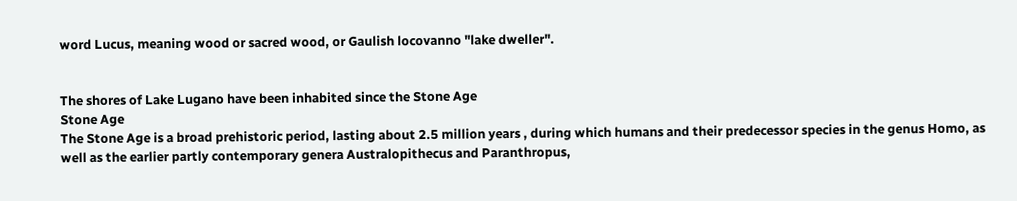word Lucus, meaning wood or sacred wood, or Gaulish locovanno "lake dweller".


The shores of Lake Lugano have been inhabited since the Stone Age
Stone Age
The Stone Age is a broad prehistoric period, lasting about 2.5 million years , during which humans and their predecessor species in the genus Homo, as well as the earlier partly contemporary genera Australopithecus and Paranthropus,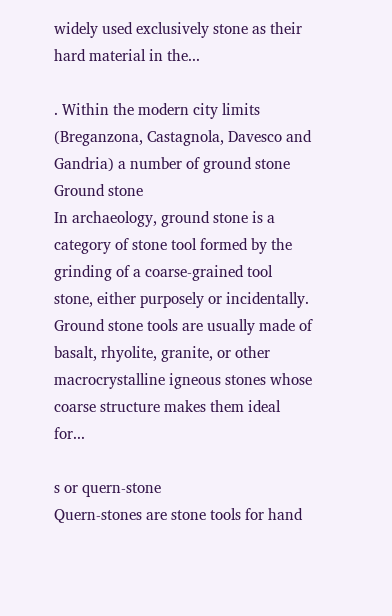widely used exclusively stone as their hard material in the...

. Within the modern city limits (Breganzona, Castagnola, Davesco and Gandria) a number of ground stone
Ground stone
In archaeology, ground stone is a category of stone tool formed by the grinding of a coarse-grained tool stone, either purposely or incidentally. Ground stone tools are usually made of basalt, rhyolite, granite, or other macrocrystalline igneous stones whose coarse structure makes them ideal for...

s or quern-stone
Quern-stones are stone tools for hand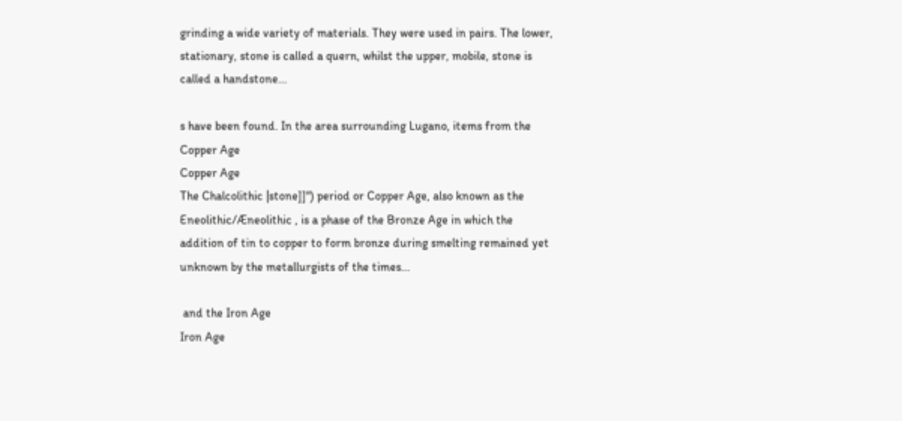grinding a wide variety of materials. They were used in pairs. The lower, stationary, stone is called a quern, whilst the upper, mobile, stone is called a handstone...

s have been found. In the area surrounding Lugano, items from the Copper Age
Copper Age
The Chalcolithic |stone]]") period or Copper Age, also known as the Eneolithic/Æneolithic , is a phase of the Bronze Age in which the addition of tin to copper to form bronze during smelting remained yet unknown by the metallurgists of the times...

 and the Iron Age
Iron Age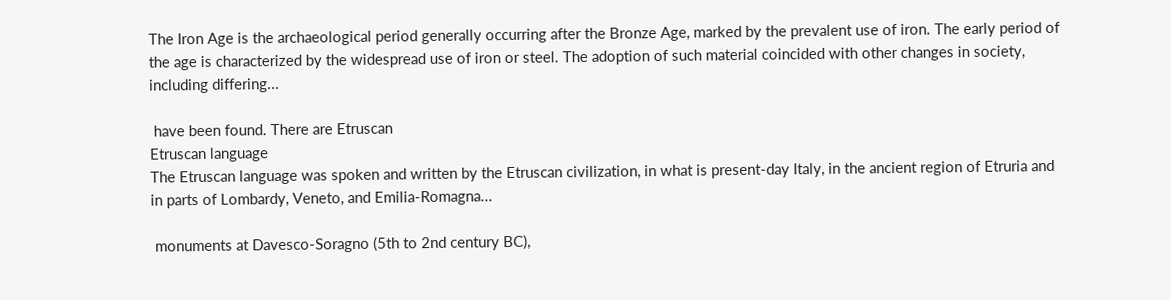The Iron Age is the archaeological period generally occurring after the Bronze Age, marked by the prevalent use of iron. The early period of the age is characterized by the widespread use of iron or steel. The adoption of such material coincided with other changes in society, including differing...

 have been found. There are Etruscan
Etruscan language
The Etruscan language was spoken and written by the Etruscan civilization, in what is present-day Italy, in the ancient region of Etruria and in parts of Lombardy, Veneto, and Emilia-Romagna...

 monuments at Davesco-Soragno (5th to 2nd century BC),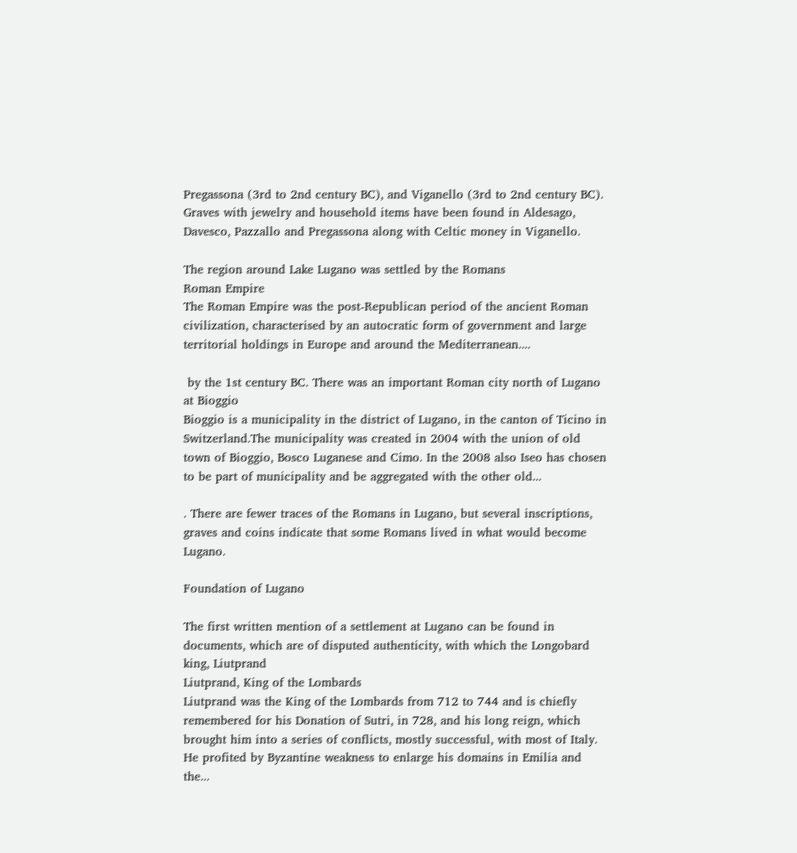Pregassona (3rd to 2nd century BC), and Viganello (3rd to 2nd century BC). Graves with jewelry and household items have been found in Aldesago, Davesco, Pazzallo and Pregassona along with Celtic money in Viganello.

The region around Lake Lugano was settled by the Romans
Roman Empire
The Roman Empire was the post-Republican period of the ancient Roman civilization, characterised by an autocratic form of government and large territorial holdings in Europe and around the Mediterranean....

 by the 1st century BC. There was an important Roman city north of Lugano at Bioggio
Bioggio is a municipality in the district of Lugano, in the canton of Ticino in Switzerland.The municipality was created in 2004 with the union of old town of Bioggio, Bosco Luganese and Cimo. In the 2008 also Iseo has chosen to be part of municipality and be aggregated with the other old...

. There are fewer traces of the Romans in Lugano, but several inscriptions, graves and coins indicate that some Romans lived in what would become Lugano.

Foundation of Lugano

The first written mention of a settlement at Lugano can be found in documents, which are of disputed authenticity, with which the Longobard king, Liutprand
Liutprand, King of the Lombards
Liutprand was the King of the Lombards from 712 to 744 and is chiefly remembered for his Donation of Sutri, in 728, and his long reign, which brought him into a series of conflicts, mostly successful, with most of Italy. He profited by Byzantine weakness to enlarge his domains in Emilia and the...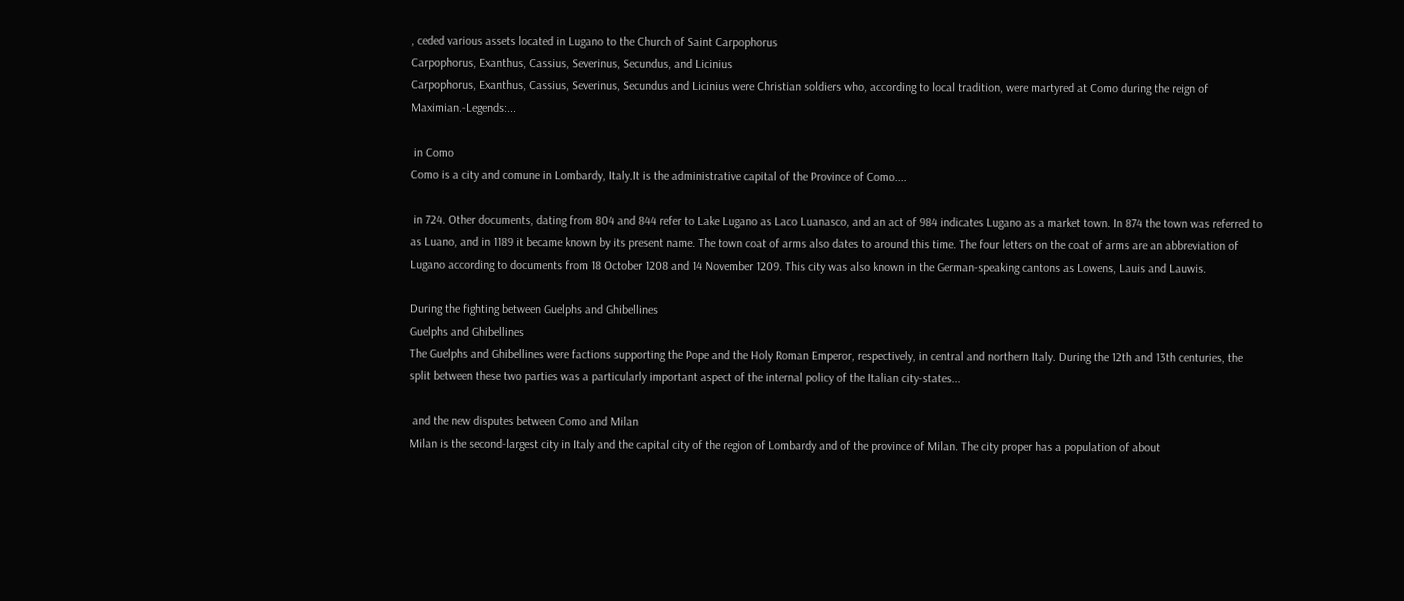, ceded various assets located in Lugano to the Church of Saint Carpophorus
Carpophorus, Exanthus, Cassius, Severinus, Secundus, and Licinius
Carpophorus, Exanthus, Cassius, Severinus, Secundus and Licinius were Christian soldiers who, according to local tradition, were martyred at Como during the reign of Maximian.-Legends:...

 in Como
Como is a city and comune in Lombardy, Italy.It is the administrative capital of the Province of Como....

 in 724. Other documents, dating from 804 and 844 refer to Lake Lugano as Laco Luanasco, and an act of 984 indicates Lugano as a market town. In 874 the town was referred to as Luano, and in 1189 it became known by its present name. The town coat of arms also dates to around this time. The four letters on the coat of arms are an abbreviation of Lugano according to documents from 18 October 1208 and 14 November 1209. This city was also known in the German-speaking cantons as Lowens, Lauis and Lauwis.

During the fighting between Guelphs and Ghibellines
Guelphs and Ghibellines
The Guelphs and Ghibellines were factions supporting the Pope and the Holy Roman Emperor, respectively, in central and northern Italy. During the 12th and 13th centuries, the split between these two parties was a particularly important aspect of the internal policy of the Italian city-states...

 and the new disputes between Como and Milan
Milan is the second-largest city in Italy and the capital city of the region of Lombardy and of the province of Milan. The city proper has a population of about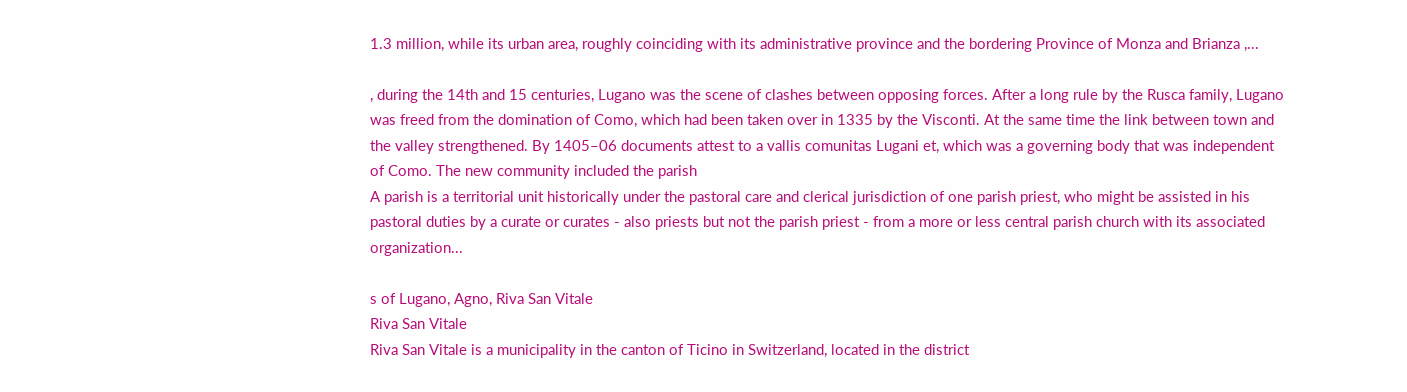1.3 million, while its urban area, roughly coinciding with its administrative province and the bordering Province of Monza and Brianza ,...

, during the 14th and 15 centuries, Lugano was the scene of clashes between opposing forces. After a long rule by the Rusca family, Lugano was freed from the domination of Como, which had been taken over in 1335 by the Visconti. At the same time the link between town and the valley strengthened. By 1405–06 documents attest to a vallis comunitas Lugani et, which was a governing body that was independent of Como. The new community included the parish
A parish is a territorial unit historically under the pastoral care and clerical jurisdiction of one parish priest, who might be assisted in his pastoral duties by a curate or curates - also priests but not the parish priest - from a more or less central parish church with its associated organization...

s of Lugano, Agno, Riva San Vitale
Riva San Vitale
Riva San Vitale is a municipality in the canton of Ticino in Switzerland, located in the district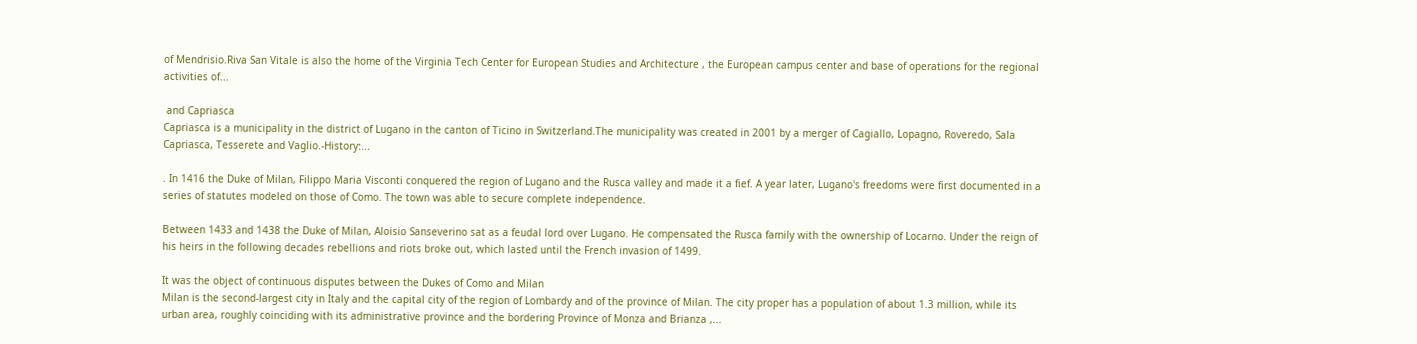of Mendrisio.Riva San Vitale is also the home of the Virginia Tech Center for European Studies and Architecture , the European campus center and base of operations for the regional activities of...

 and Capriasca
Capriasca is a municipality in the district of Lugano in the canton of Ticino in Switzerland.The municipality was created in 2001 by a merger of Cagiallo, Lopagno, Roveredo, Sala Capriasca, Tesserete and Vaglio.-History:...

. In 1416 the Duke of Milan, Filippo Maria Visconti conquered the region of Lugano and the Rusca valley and made it a fief. A year later, Lugano's freedoms were first documented in a series of statutes modeled on those of Como. The town was able to secure complete independence.

Between 1433 and 1438 the Duke of Milan, Aloisio Sanseverino sat as a feudal lord over Lugano. He compensated the Rusca family with the ownership of Locarno. Under the reign of his heirs in the following decades rebellions and riots broke out, which lasted until the French invasion of 1499.

It was the object of continuous disputes between the Dukes of Como and Milan
Milan is the second-largest city in Italy and the capital city of the region of Lombardy and of the province of Milan. The city proper has a population of about 1.3 million, while its urban area, roughly coinciding with its administrative province and the bordering Province of Monza and Brianza ,...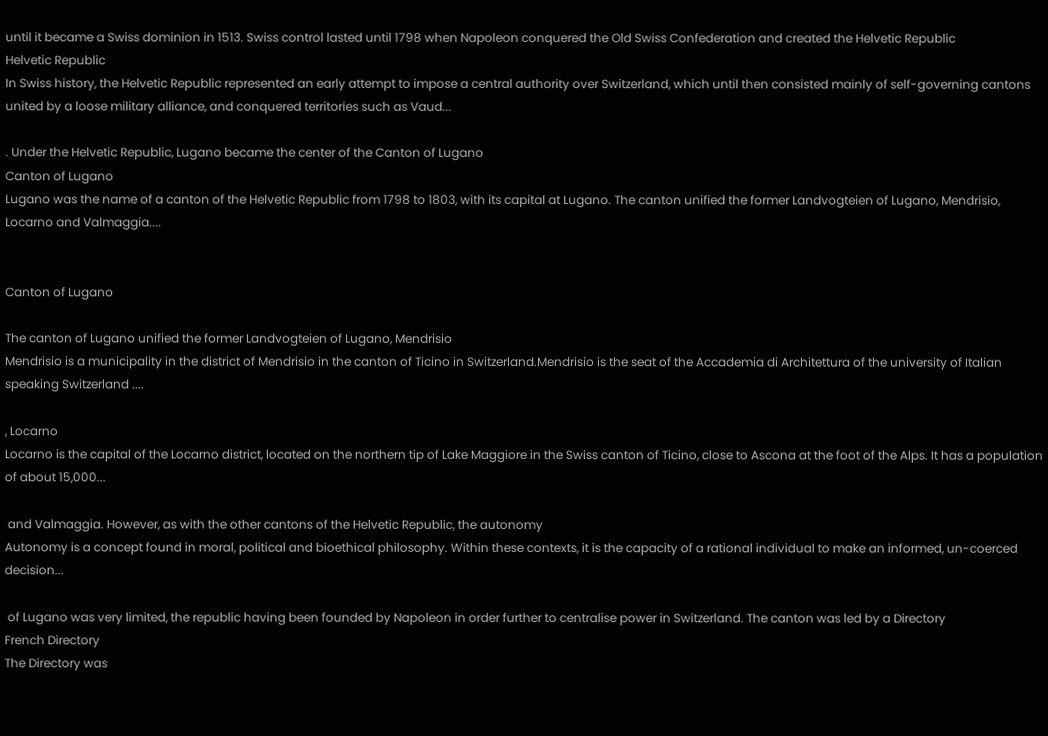until it became a Swiss dominion in 1513. Swiss control lasted until 1798 when Napoleon conquered the Old Swiss Confederation and created the Helvetic Republic
Helvetic Republic
In Swiss history, the Helvetic Republic represented an early attempt to impose a central authority over Switzerland, which until then consisted mainly of self-governing cantons united by a loose military alliance, and conquered territories such as Vaud...

. Under the Helvetic Republic, Lugano became the center of the Canton of Lugano
Canton of Lugano
Lugano was the name of a canton of the Helvetic Republic from 1798 to 1803, with its capital at Lugano. The canton unified the former Landvogteien of Lugano, Mendrisio, Locarno and Valmaggia....


Canton of Lugano

The canton of Lugano unified the former Landvogteien of Lugano, Mendrisio
Mendrisio is a municipality in the district of Mendrisio in the canton of Ticino in Switzerland.Mendrisio is the seat of the Accademia di Architettura of the university of Italian speaking Switzerland ....

, Locarno
Locarno is the capital of the Locarno district, located on the northern tip of Lake Maggiore in the Swiss canton of Ticino, close to Ascona at the foot of the Alps. It has a population of about 15,000...

 and Valmaggia. However, as with the other cantons of the Helvetic Republic, the autonomy
Autonomy is a concept found in moral, political and bioethical philosophy. Within these contexts, it is the capacity of a rational individual to make an informed, un-coerced decision...

 of Lugano was very limited, the republic having been founded by Napoleon in order further to centralise power in Switzerland. The canton was led by a Directory
French Directory
The Directory was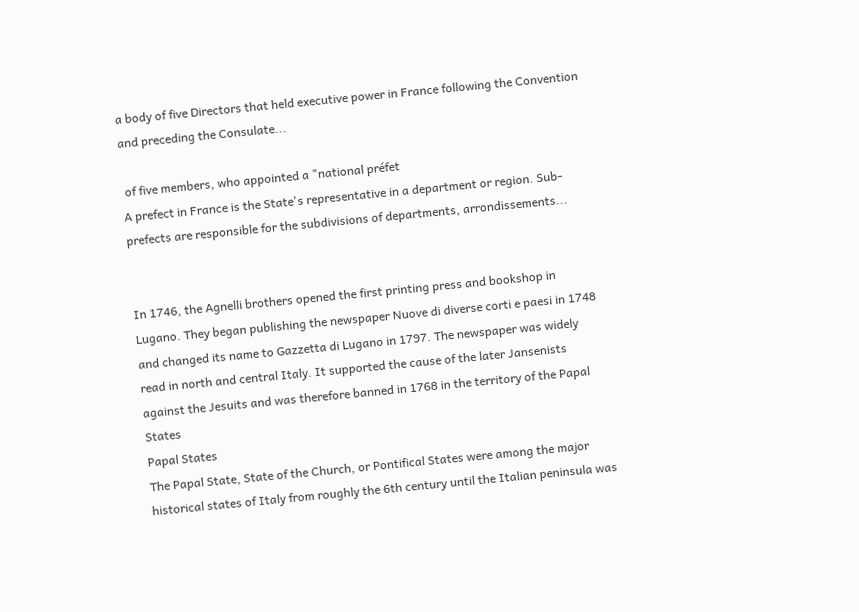a body of five Directors that held executive power in France following the Convention and preceding the Consulate...

 of five members, who appointed a "national préfet
A prefect in France is the State's representative in a department or region. Sub-prefects are responsible for the subdivisions of departments, arrondissements...


In 1746, the Agnelli brothers opened the first printing press and bookshop in Lugano. They began publishing the newspaper Nuove di diverse corti e paesi in 1748 and changed its name to Gazzetta di Lugano in 1797. The newspaper was widely read in north and central Italy. It supported the cause of the later Jansenists against the Jesuits and was therefore banned in 1768 in the territory of the Papal States
Papal States
The Papal State, State of the Church, or Pontifical States were among the major historical states of Italy from roughly the 6th century until the Italian peninsula was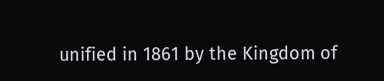unified in 1861 by the Kingdom of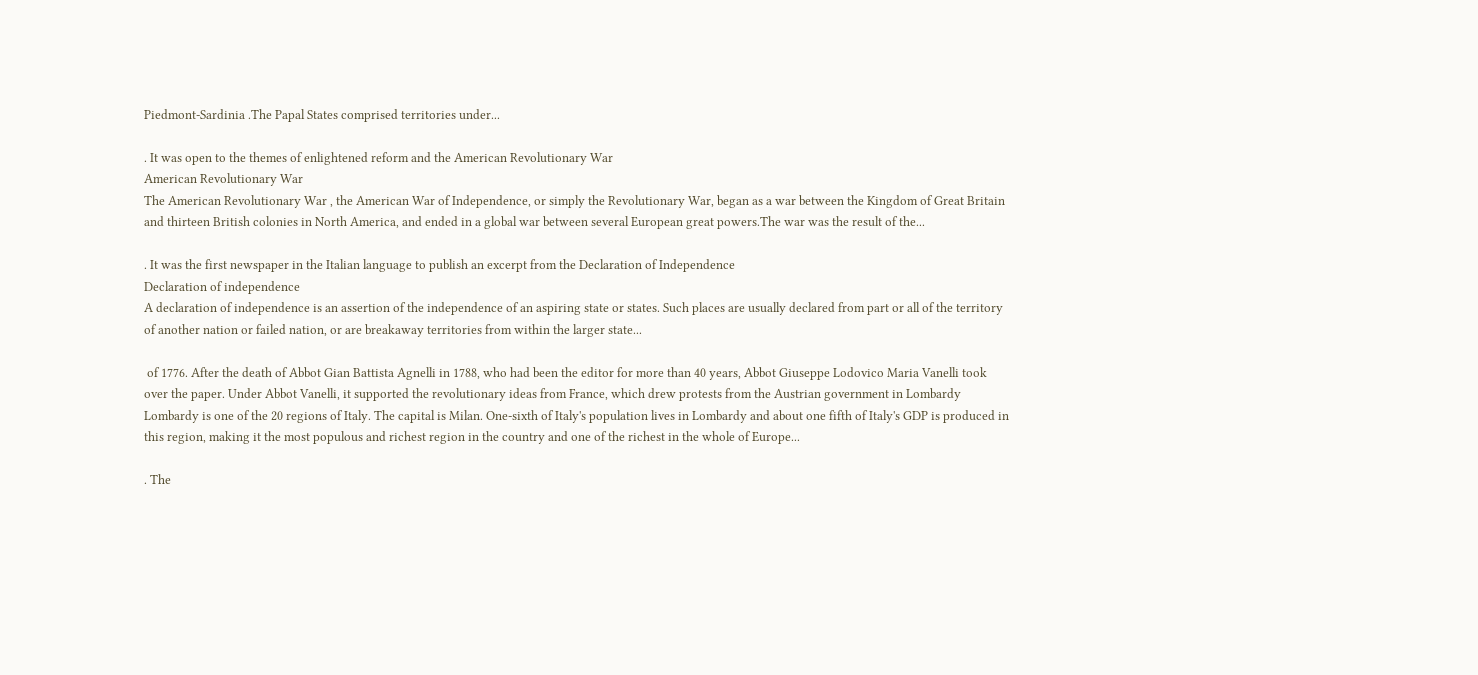Piedmont-Sardinia .The Papal States comprised territories under...

. It was open to the themes of enlightened reform and the American Revolutionary War
American Revolutionary War
The American Revolutionary War , the American War of Independence, or simply the Revolutionary War, began as a war between the Kingdom of Great Britain and thirteen British colonies in North America, and ended in a global war between several European great powers.The war was the result of the...

. It was the first newspaper in the Italian language to publish an excerpt from the Declaration of Independence
Declaration of independence
A declaration of independence is an assertion of the independence of an aspiring state or states. Such places are usually declared from part or all of the territory of another nation or failed nation, or are breakaway territories from within the larger state...

 of 1776. After the death of Abbot Gian Battista Agnelli in 1788, who had been the editor for more than 40 years, Abbot Giuseppe Lodovico Maria Vanelli took over the paper. Under Abbot Vanelli, it supported the revolutionary ideas from France, which drew protests from the Austrian government in Lombardy
Lombardy is one of the 20 regions of Italy. The capital is Milan. One-sixth of Italy's population lives in Lombardy and about one fifth of Italy's GDP is produced in this region, making it the most populous and richest region in the country and one of the richest in the whole of Europe...

. The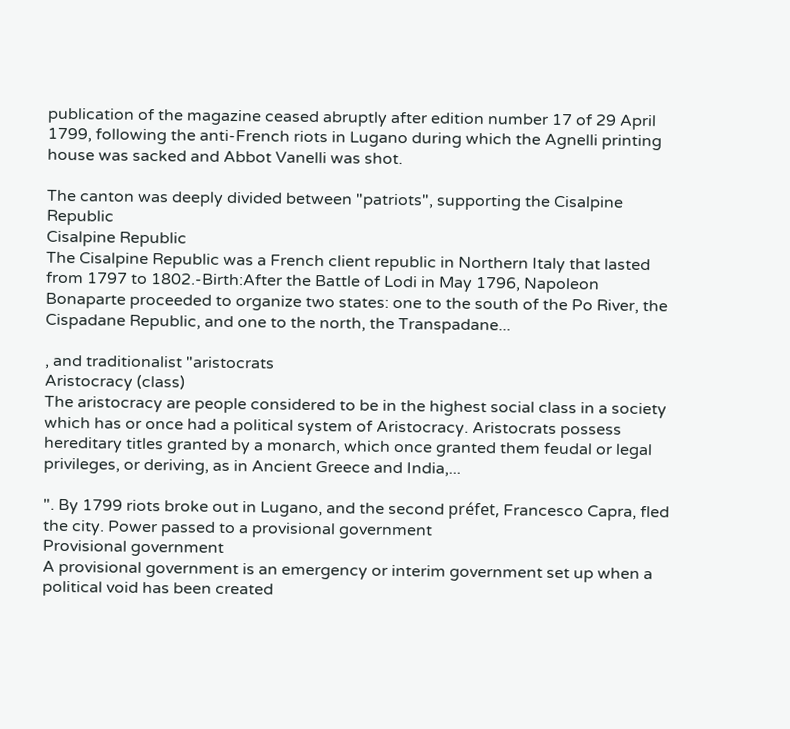publication of the magazine ceased abruptly after edition number 17 of 29 April 1799, following the anti-French riots in Lugano during which the Agnelli printing house was sacked and Abbot Vanelli was shot.

The canton was deeply divided between "patriots", supporting the Cisalpine Republic
Cisalpine Republic
The Cisalpine Republic was a French client republic in Northern Italy that lasted from 1797 to 1802.-Birth:After the Battle of Lodi in May 1796, Napoleon Bonaparte proceeded to organize two states: one to the south of the Po River, the Cispadane Republic, and one to the north, the Transpadane...

, and traditionalist "aristocrats
Aristocracy (class)
The aristocracy are people considered to be in the highest social class in a society which has or once had a political system of Aristocracy. Aristocrats possess hereditary titles granted by a monarch, which once granted them feudal or legal privileges, or deriving, as in Ancient Greece and India,...

". By 1799 riots broke out in Lugano, and the second préfet, Francesco Capra, fled the city. Power passed to a provisional government
Provisional government
A provisional government is an emergency or interim government set up when a political void has been created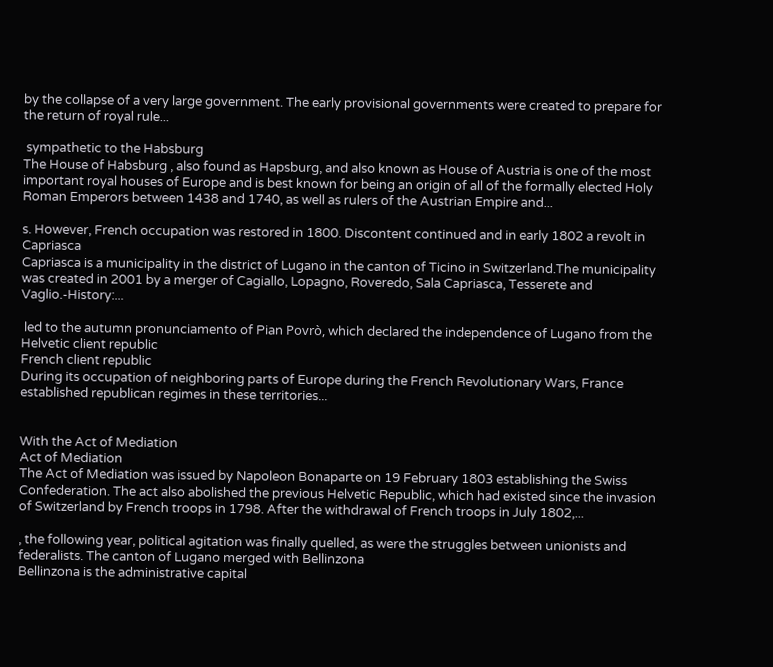by the collapse of a very large government. The early provisional governments were created to prepare for the return of royal rule...

 sympathetic to the Habsburg
The House of Habsburg , also found as Hapsburg, and also known as House of Austria is one of the most important royal houses of Europe and is best known for being an origin of all of the formally elected Holy Roman Emperors between 1438 and 1740, as well as rulers of the Austrian Empire and...

s. However, French occupation was restored in 1800. Discontent continued and in early 1802 a revolt in Capriasca
Capriasca is a municipality in the district of Lugano in the canton of Ticino in Switzerland.The municipality was created in 2001 by a merger of Cagiallo, Lopagno, Roveredo, Sala Capriasca, Tesserete and Vaglio.-History:...

 led to the autumn pronunciamento of Pian Povrò, which declared the independence of Lugano from the Helvetic client republic
French client republic
During its occupation of neighboring parts of Europe during the French Revolutionary Wars, France established republican regimes in these territories...


With the Act of Mediation
Act of Mediation
The Act of Mediation was issued by Napoleon Bonaparte on 19 February 1803 establishing the Swiss Confederation. The act also abolished the previous Helvetic Republic, which had existed since the invasion of Switzerland by French troops in 1798. After the withdrawal of French troops in July 1802,...

, the following year, political agitation was finally quelled, as were the struggles between unionists and federalists. The canton of Lugano merged with Bellinzona
Bellinzona is the administrative capital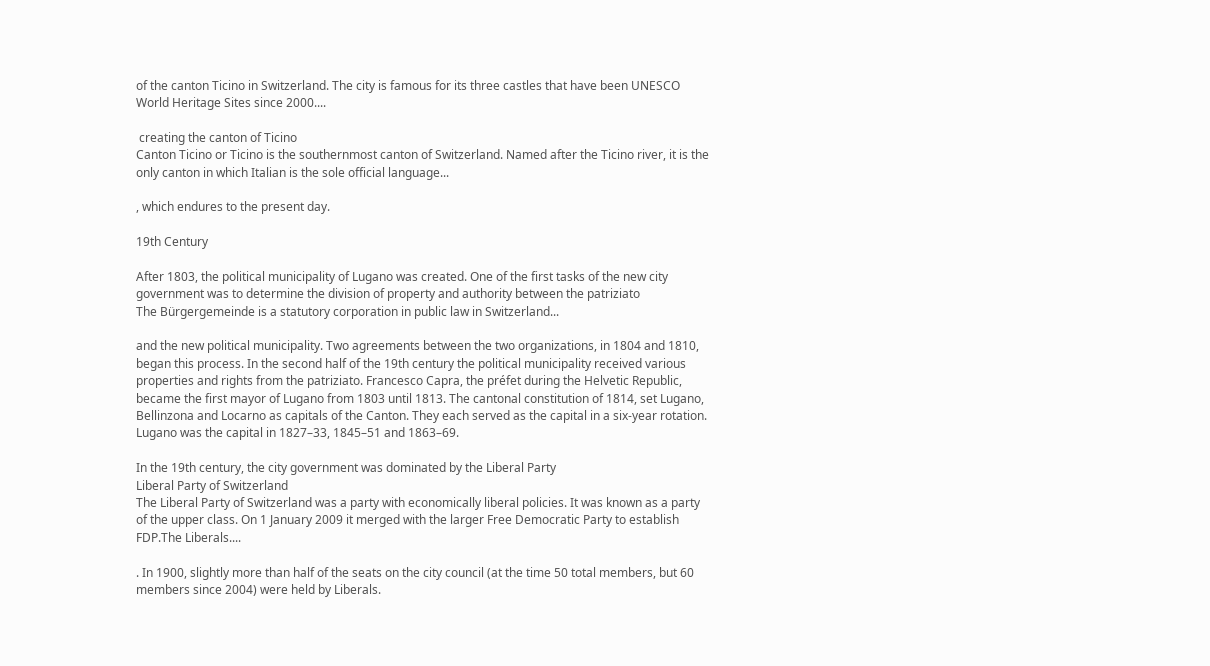of the canton Ticino in Switzerland. The city is famous for its three castles that have been UNESCO World Heritage Sites since 2000....

 creating the canton of Ticino
Canton Ticino or Ticino is the southernmost canton of Switzerland. Named after the Ticino river, it is the only canton in which Italian is the sole official language...

, which endures to the present day.

19th Century

After 1803, the political municipality of Lugano was created. One of the first tasks of the new city government was to determine the division of property and authority between the patriziato
The Bürgergemeinde is a statutory corporation in public law in Switzerland...

and the new political municipality. Two agreements between the two organizations, in 1804 and 1810, began this process. In the second half of the 19th century the political municipality received various properties and rights from the patriziato. Francesco Capra, the préfet during the Helvetic Republic, became the first mayor of Lugano from 1803 until 1813. The cantonal constitution of 1814, set Lugano, Bellinzona and Locarno as capitals of the Canton. They each served as the capital in a six-year rotation. Lugano was the capital in 1827–33, 1845–51 and 1863–69.

In the 19th century, the city government was dominated by the Liberal Party
Liberal Party of Switzerland
The Liberal Party of Switzerland was a party with economically liberal policies. It was known as a party of the upper class. On 1 January 2009 it merged with the larger Free Democratic Party to establish FDP.The Liberals....

. In 1900, slightly more than half of the seats on the city council (at the time 50 total members, but 60 members since 2004) were held by Liberals.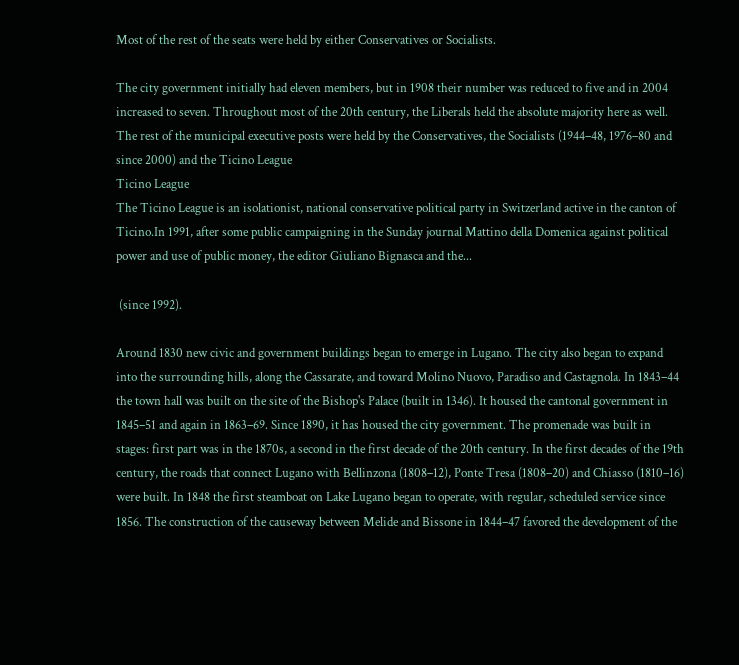Most of the rest of the seats were held by either Conservatives or Socialists.

The city government initially had eleven members, but in 1908 their number was reduced to five and in 2004 increased to seven. Throughout most of the 20th century, the Liberals held the absolute majority here as well. The rest of the municipal executive posts were held by the Conservatives, the Socialists (1944–48, 1976–80 and since 2000) and the Ticino League
Ticino League
The Ticino League is an isolationist, national conservative political party in Switzerland active in the canton of Ticino.In 1991, after some public campaigning in the Sunday journal Mattino della Domenica against political power and use of public money, the editor Giuliano Bignasca and the...

 (since 1992).

Around 1830 new civic and government buildings began to emerge in Lugano. The city also began to expand into the surrounding hills, along the Cassarate, and toward Molino Nuovo, Paradiso and Castagnola. In 1843–44 the town hall was built on the site of the Bishop's Palace (built in 1346). It housed the cantonal government in 1845–51 and again in 1863–69. Since 1890, it has housed the city government. The promenade was built in stages: first part was in the 1870s, a second in the first decade of the 20th century. In the first decades of the 19th century, the roads that connect Lugano with Bellinzona (1808–12), Ponte Tresa (1808–20) and Chiasso (1810–16) were built. In 1848 the first steamboat on Lake Lugano began to operate, with regular, scheduled service since 1856. The construction of the causeway between Melide and Bissone in 1844–47 favored the development of the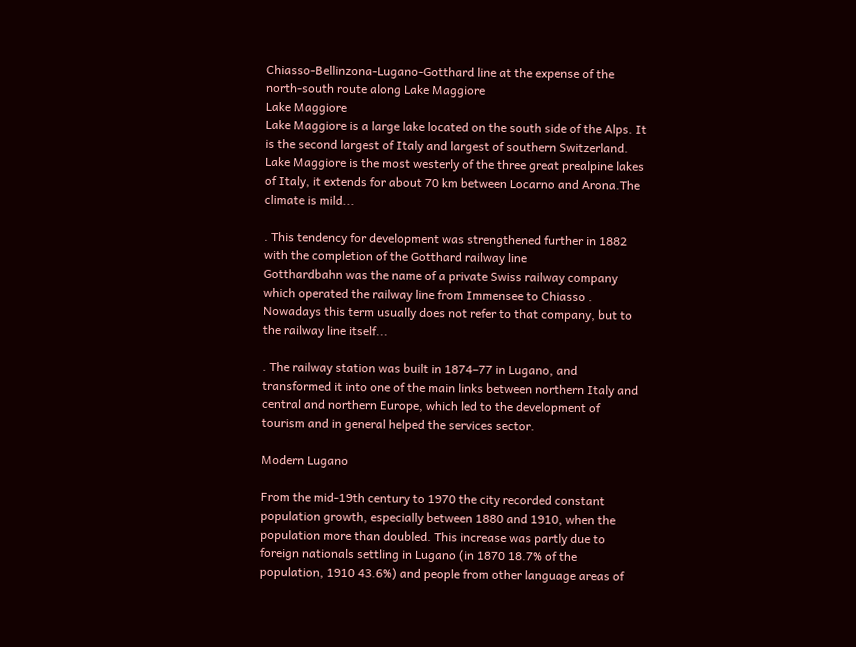Chiasso-Bellinzona-Lugano-Gotthard line at the expense of the north-south route along Lake Maggiore
Lake Maggiore
Lake Maggiore is a large lake located on the south side of the Alps. It is the second largest of Italy and largest of southern Switzerland. Lake Maggiore is the most westerly of the three great prealpine lakes of Italy, it extends for about 70 km between Locarno and Arona.The climate is mild...

. This tendency for development was strengthened further in 1882 with the completion of the Gotthard railway line
Gotthardbahn was the name of a private Swiss railway company which operated the railway line from Immensee to Chiasso . Nowadays this term usually does not refer to that company, but to the railway line itself...

. The railway station was built in 1874–77 in Lugano, and transformed it into one of the main links between northern Italy and central and northern Europe, which led to the development of tourism and in general helped the services sector.

Modern Lugano

From the mid-19th century to 1970 the city recorded constant population growth, especially between 1880 and 1910, when the population more than doubled. This increase was partly due to foreign nationals settling in Lugano (in 1870 18.7% of the population, 1910 43.6%) and people from other language areas of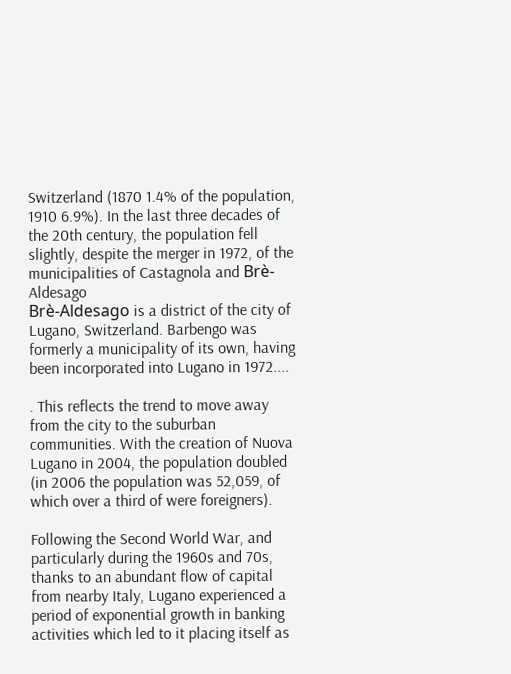Switzerland (1870 1.4% of the population, 1910 6.9%). In the last three decades of the 20th century, the population fell slightly, despite the merger in 1972, of the municipalities of Castagnola and Brè-Aldesago
Brè-Aldesago is a district of the city of Lugano, Switzerland. Barbengo was formerly a municipality of its own, having been incorporated into Lugano in 1972....

. This reflects the trend to move away from the city to the suburban communities. With the creation of Nuova Lugano in 2004, the population doubled (in 2006 the population was 52,059, of which over a third of were foreigners).

Following the Second World War, and particularly during the 1960s and 70s, thanks to an abundant flow of capital from nearby Italy, Lugano experienced a period of exponential growth in banking activities which led to it placing itself as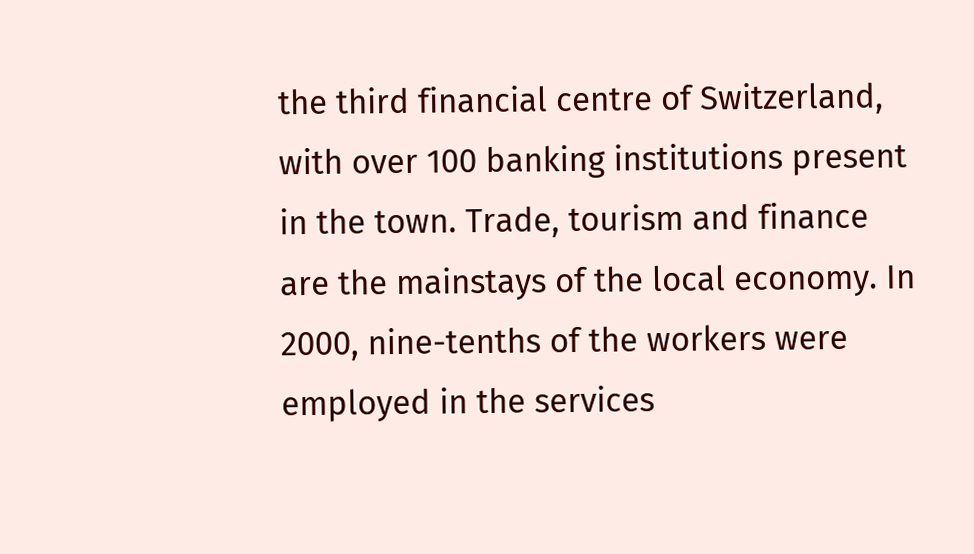the third financial centre of Switzerland, with over 100 banking institutions present in the town. Trade, tourism and finance are the mainstays of the local economy. In 2000, nine-tenths of the workers were employed in the services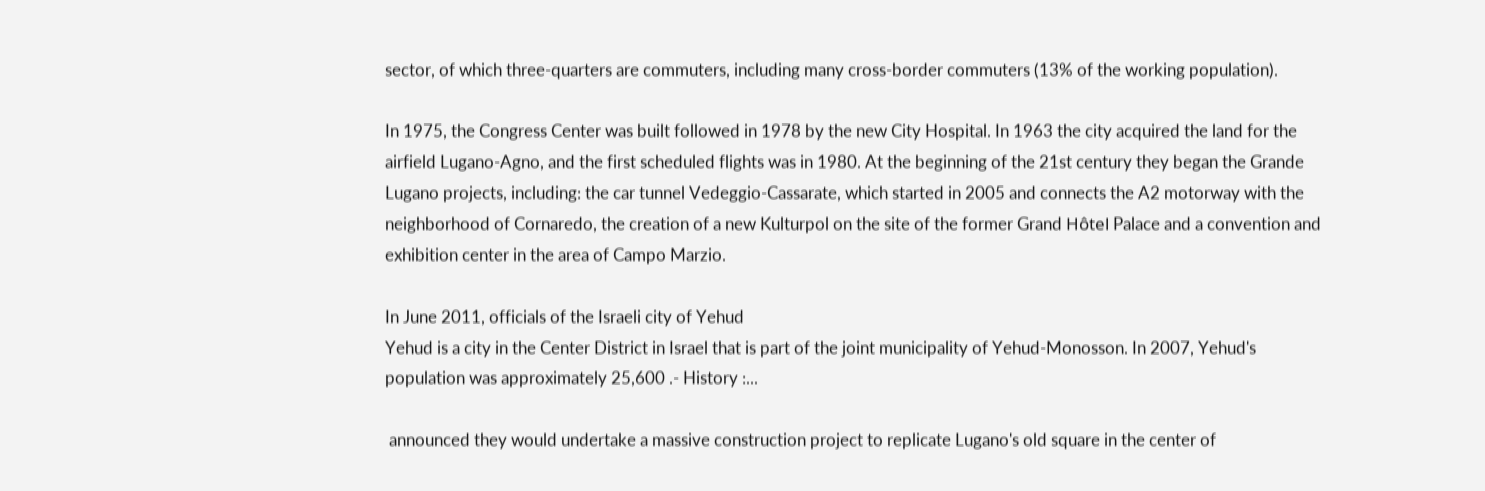sector, of which three-quarters are commuters, including many cross-border commuters (13% of the working population).

In 1975, the Congress Center was built followed in 1978 by the new City Hospital. In 1963 the city acquired the land for the airfield Lugano-Agno, and the first scheduled flights was in 1980. At the beginning of the 21st century they began the Grande Lugano projects, including: the car tunnel Vedeggio-Cassarate, which started in 2005 and connects the A2 motorway with the neighborhood of Cornaredo, the creation of a new Kulturpol on the site of the former Grand Hôtel Palace and a convention and exhibition center in the area of Campo Marzio.

In June 2011, officials of the Israeli city of Yehud
Yehud is a city in the Center District in Israel that is part of the joint municipality of Yehud-Monosson. In 2007, Yehud's population was approximately 25,600 .- History :...

 announced they would undertake a massive construction project to replicate Lugano's old square in the center of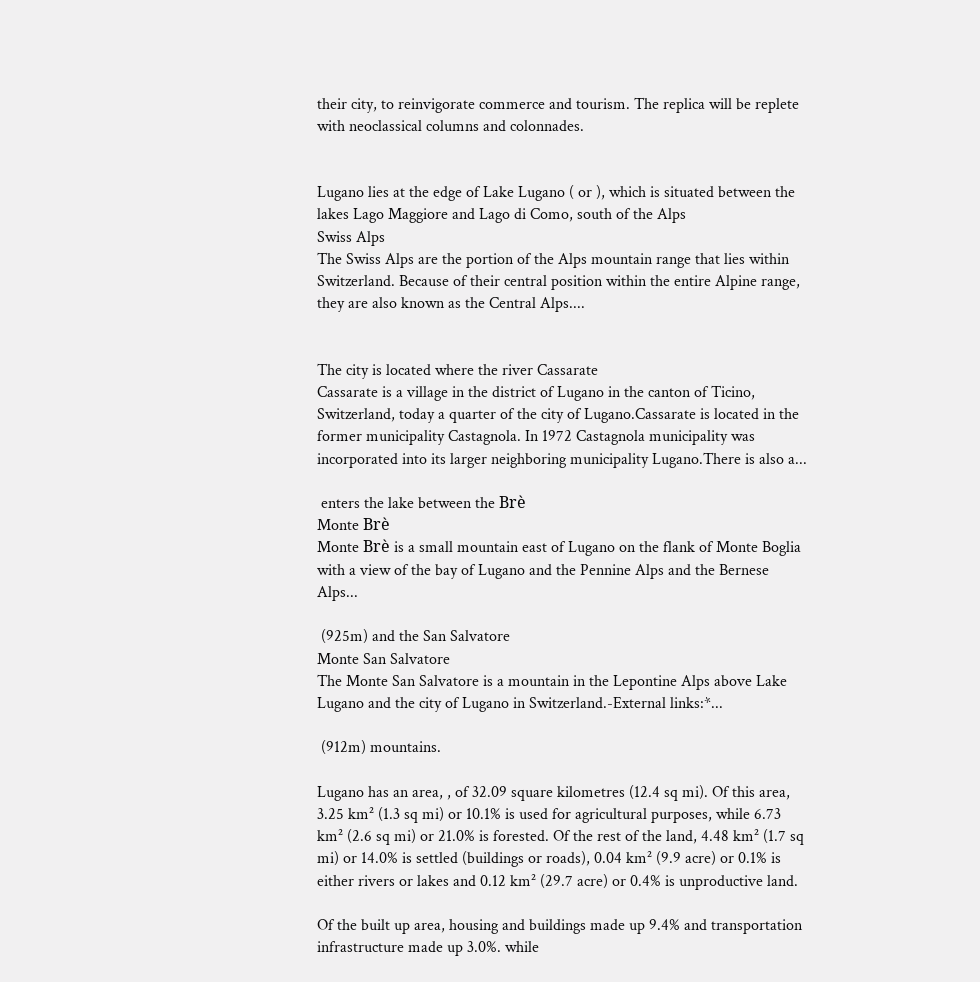their city, to reinvigorate commerce and tourism. The replica will be replete with neoclassical columns and colonnades.


Lugano lies at the edge of Lake Lugano ( or ), which is situated between the lakes Lago Maggiore and Lago di Como, south of the Alps
Swiss Alps
The Swiss Alps are the portion of the Alps mountain range that lies within Switzerland. Because of their central position within the entire Alpine range, they are also known as the Central Alps....


The city is located where the river Cassarate
Cassarate is a village in the district of Lugano in the canton of Ticino, Switzerland, today a quarter of the city of Lugano.Cassarate is located in the former municipality Castagnola. In 1972 Castagnola municipality was incorporated into its larger neighboring municipality Lugano.There is also a...

 enters the lake between the Brè
Monte Brè
Monte Brè is a small mountain east of Lugano on the flank of Monte Boglia with a view of the bay of Lugano and the Pennine Alps and the Bernese Alps...

 (925m) and the San Salvatore
Monte San Salvatore
The Monte San Salvatore is a mountain in the Lepontine Alps above Lake Lugano and the city of Lugano in Switzerland.-External links:*...

 (912m) mountains.

Lugano has an area, , of 32.09 square kilometres (12.4 sq mi). Of this area, 3.25 km² (1.3 sq mi) or 10.1% is used for agricultural purposes, while 6.73 km² (2.6 sq mi) or 21.0% is forested. Of the rest of the land, 4.48 km² (1.7 sq mi) or 14.0% is settled (buildings or roads), 0.04 km² (9.9 acre) or 0.1% is either rivers or lakes and 0.12 km² (29.7 acre) or 0.4% is unproductive land.

Of the built up area, housing and buildings made up 9.4% and transportation infrastructure made up 3.0%. while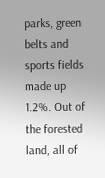parks, green belts and sports fields made up 1.2%. Out of the forested land, all of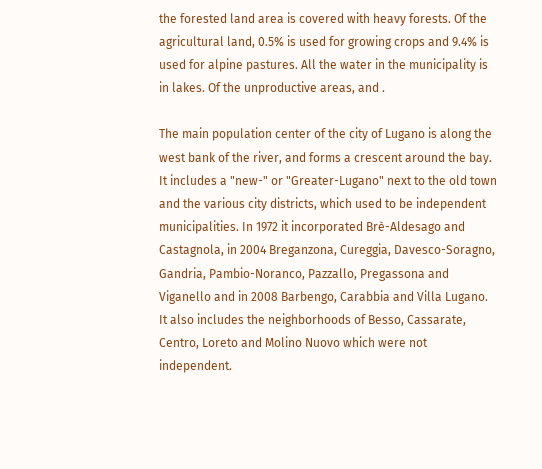the forested land area is covered with heavy forests. Of the agricultural land, 0.5% is used for growing crops and 9.4% is used for alpine pastures. All the water in the municipality is in lakes. Of the unproductive areas, and .

The main population center of the city of Lugano is along the west bank of the river, and forms a crescent around the bay. It includes a "new-" or "Greater-Lugano" next to the old town and the various city districts, which used to be independent municipalities. In 1972 it incorporated Brè-Aldesago and Castagnola, in 2004 Breganzona, Cureggia, Davesco-Soragno, Gandria, Pambio-Noranco, Pazzallo, Pregassona and Viganello and in 2008 Barbengo, Carabbia and Villa Lugano. It also includes the neighborhoods of Besso, Cassarate, Centro, Loreto and Molino Nuovo which were not independent.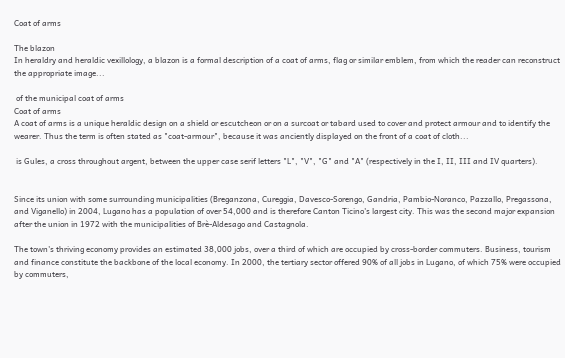Coat of arms

The blazon
In heraldry and heraldic vexillology, a blazon is a formal description of a coat of arms, flag or similar emblem, from which the reader can reconstruct the appropriate image...

 of the municipal coat of arms
Coat of arms
A coat of arms is a unique heraldic design on a shield or escutcheon or on a surcoat or tabard used to cover and protect armour and to identify the wearer. Thus the term is often stated as "coat-armour", because it was anciently displayed on the front of a coat of cloth...

 is Gules, a cross throughout argent, between the upper case serif letters "L", "V", "G" and "A" (respectively in the I, II, III and IV quarters).


Since its union with some surrounding municipalities (Breganzona, Cureggia, Davesco-Sorengo, Gandria, Pambio-Noranco, Pazzallo, Pregassona, and Viganello) in 2004, Lugano has a population of over 54,000 and is therefore Canton Ticino's largest city. This was the second major expansion after the union in 1972 with the municipalities of Brè-Aldesago and Castagnola.

The town's thriving economy provides an estimated 38,000 jobs, over a third of which are occupied by cross-border commuters. Business, tourism and finance constitute the backbone of the local economy. In 2000, the tertiary sector offered 90% of all jobs in Lugano, of which 75% were occupied by commuters,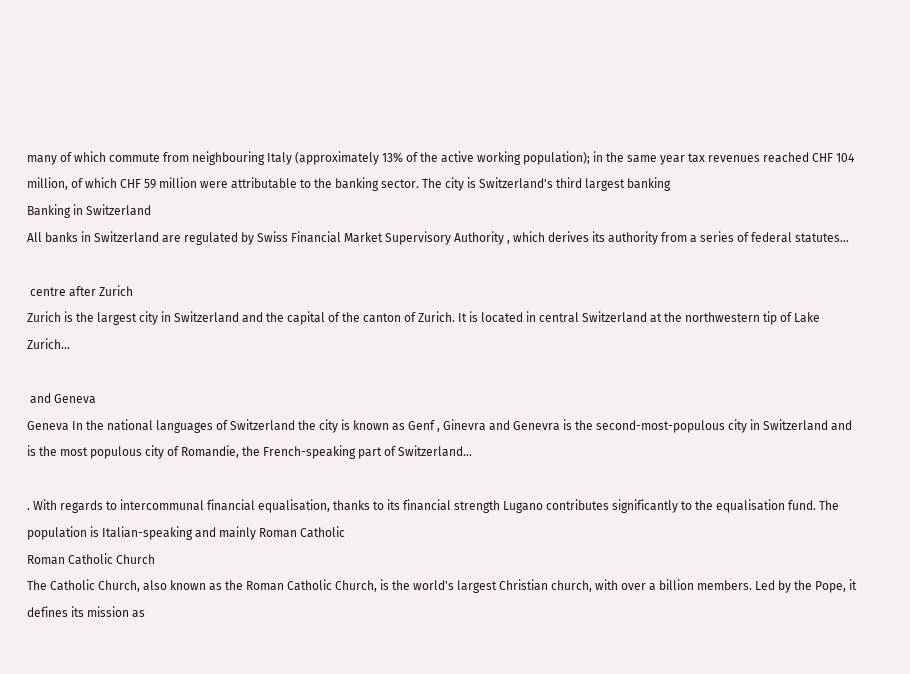many of which commute from neighbouring Italy (approximately 13% of the active working population); in the same year tax revenues reached CHF 104 million, of which CHF 59 million were attributable to the banking sector. The city is Switzerland's third largest banking
Banking in Switzerland
All banks in Switzerland are regulated by Swiss Financial Market Supervisory Authority , which derives its authority from a series of federal statutes...

 centre after Zurich
Zurich is the largest city in Switzerland and the capital of the canton of Zurich. It is located in central Switzerland at the northwestern tip of Lake Zurich...

 and Geneva
Geneva In the national languages of Switzerland the city is known as Genf , Ginevra and Genevra is the second-most-populous city in Switzerland and is the most populous city of Romandie, the French-speaking part of Switzerland...

. With regards to intercommunal financial equalisation, thanks to its financial strength Lugano contributes significantly to the equalisation fund. The population is Italian-speaking and mainly Roman Catholic
Roman Catholic Church
The Catholic Church, also known as the Roman Catholic Church, is the world's largest Christian church, with over a billion members. Led by the Pope, it defines its mission as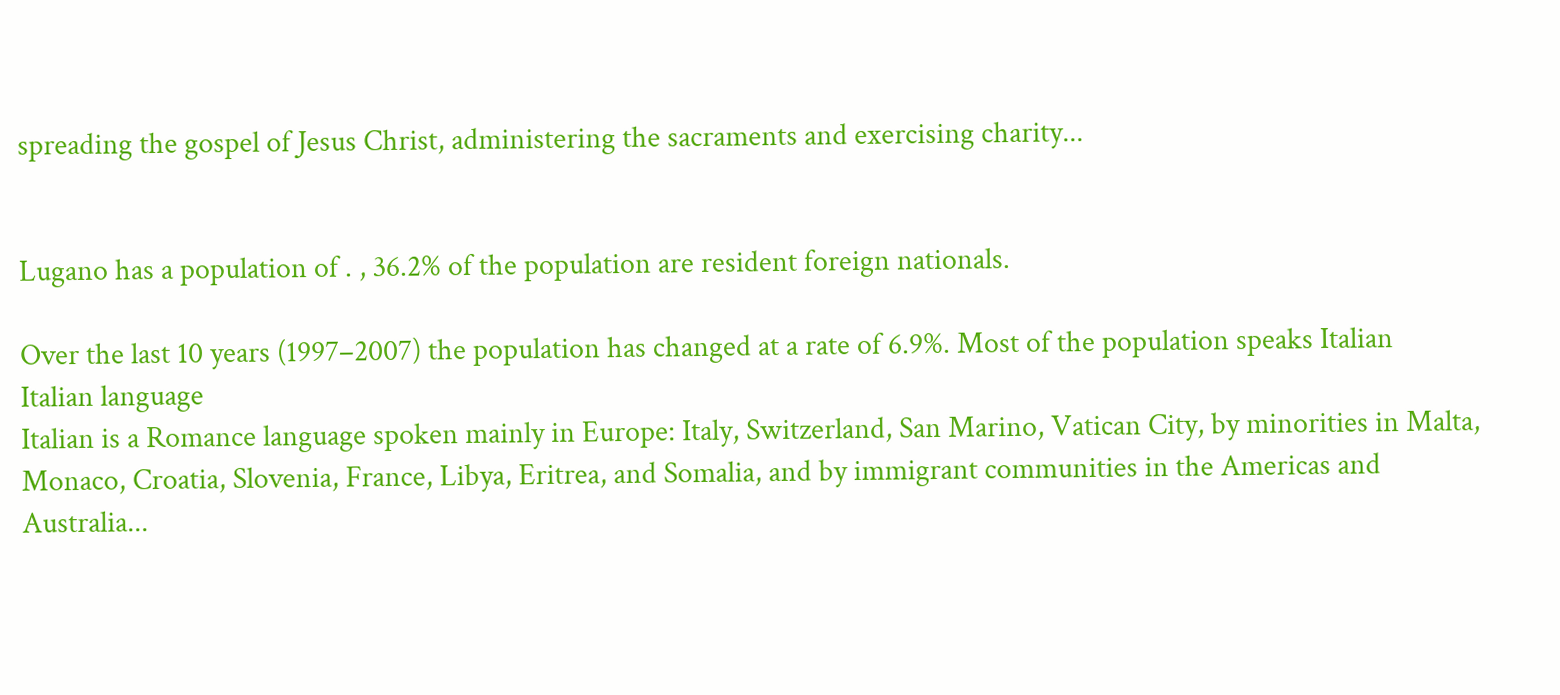spreading the gospel of Jesus Christ, administering the sacraments and exercising charity...


Lugano has a population of . , 36.2% of the population are resident foreign nationals.

Over the last 10 years (1997–2007) the population has changed at a rate of 6.9%. Most of the population speaks Italian
Italian language
Italian is a Romance language spoken mainly in Europe: Italy, Switzerland, San Marino, Vatican City, by minorities in Malta, Monaco, Croatia, Slovenia, France, Libya, Eritrea, and Somalia, and by immigrant communities in the Americas and Australia...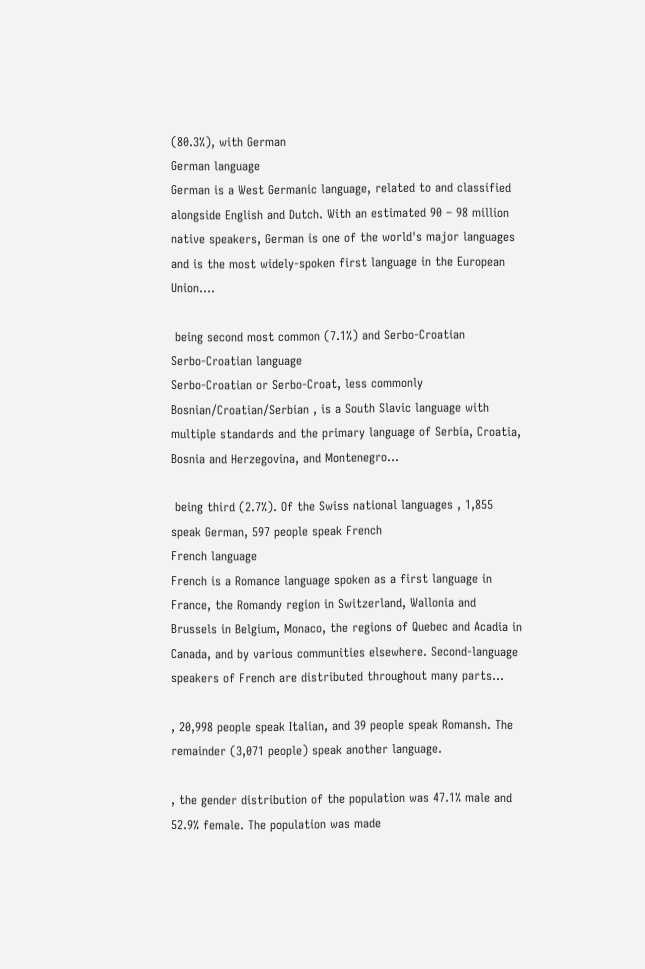(80.3%), with German
German language
German is a West Germanic language, related to and classified alongside English and Dutch. With an estimated 90 – 98 million native speakers, German is one of the world's major languages and is the most widely-spoken first language in the European Union....

 being second most common (7.1%) and Serbo-Croatian
Serbo-Croatian language
Serbo-Croatian or Serbo-Croat, less commonly Bosnian/Croatian/Serbian , is a South Slavic language with multiple standards and the primary language of Serbia, Croatia, Bosnia and Herzegovina, and Montenegro...

 being third (2.7%). Of the Swiss national languages , 1,855 speak German, 597 people speak French
French language
French is a Romance language spoken as a first language in France, the Romandy region in Switzerland, Wallonia and Brussels in Belgium, Monaco, the regions of Quebec and Acadia in Canada, and by various communities elsewhere. Second-language speakers of French are distributed throughout many parts...

, 20,998 people speak Italian, and 39 people speak Romansh. The remainder (3,071 people) speak another language.

, the gender distribution of the population was 47.1% male and 52.9% female. The population was made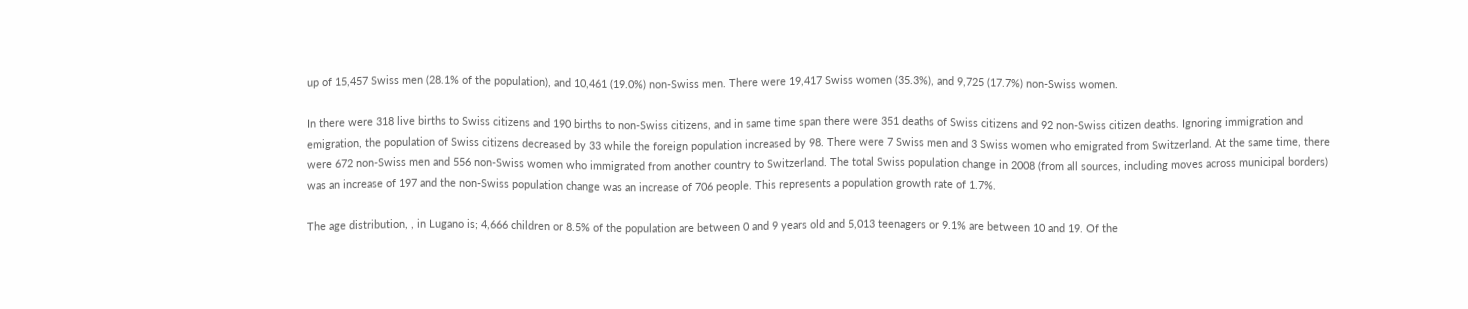up of 15,457 Swiss men (28.1% of the population), and 10,461 (19.0%) non-Swiss men. There were 19,417 Swiss women (35.3%), and 9,725 (17.7%) non-Swiss women.

In there were 318 live births to Swiss citizens and 190 births to non-Swiss citizens, and in same time span there were 351 deaths of Swiss citizens and 92 non-Swiss citizen deaths. Ignoring immigration and emigration, the population of Swiss citizens decreased by 33 while the foreign population increased by 98. There were 7 Swiss men and 3 Swiss women who emigrated from Switzerland. At the same time, there were 672 non-Swiss men and 556 non-Swiss women who immigrated from another country to Switzerland. The total Swiss population change in 2008 (from all sources, including moves across municipal borders) was an increase of 197 and the non-Swiss population change was an increase of 706 people. This represents a population growth rate of 1.7%.

The age distribution, , in Lugano is; 4,666 children or 8.5% of the population are between 0 and 9 years old and 5,013 teenagers or 9.1% are between 10 and 19. Of the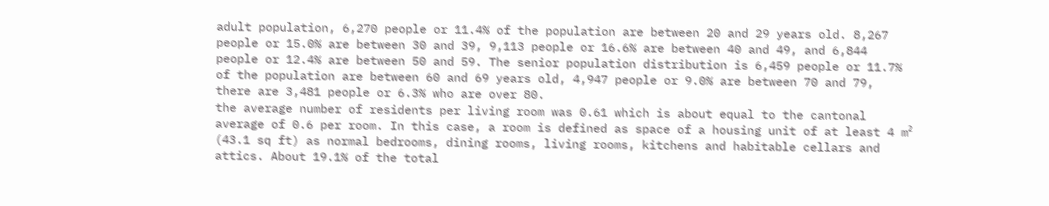adult population, 6,270 people or 11.4% of the population are between 20 and 29 years old. 8,267 people or 15.0% are between 30 and 39, 9,113 people or 16.6% are between 40 and 49, and 6,844 people or 12.4% are between 50 and 59. The senior population distribution is 6,459 people or 11.7% of the population are between 60 and 69 years old, 4,947 people or 9.0% are between 70 and 79, there are 3,481 people or 6.3% who are over 80.
the average number of residents per living room was 0.61 which is about equal to the cantonal average of 0.6 per room. In this case, a room is defined as space of a housing unit of at least 4 m² (43.1 sq ft) as normal bedrooms, dining rooms, living rooms, kitchens and habitable cellars and attics. About 19.1% of the total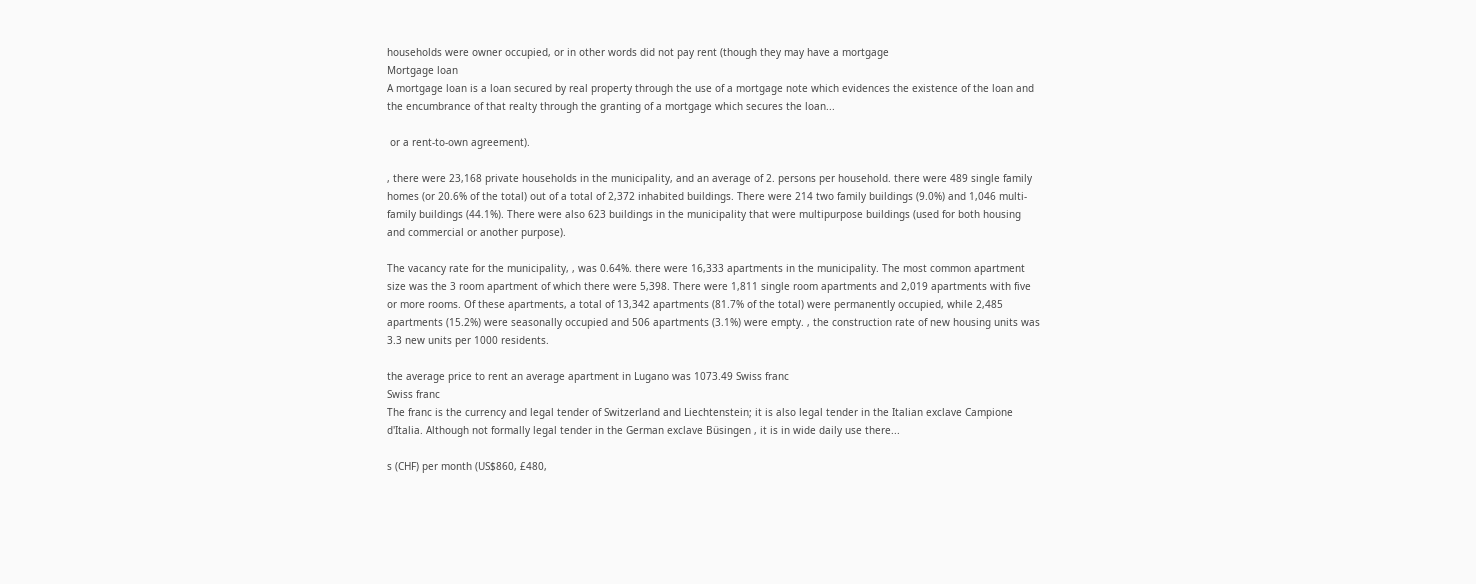households were owner occupied, or in other words did not pay rent (though they may have a mortgage
Mortgage loan
A mortgage loan is a loan secured by real property through the use of a mortgage note which evidences the existence of the loan and the encumbrance of that realty through the granting of a mortgage which secures the loan...

 or a rent-to-own agreement).

, there were 23,168 private households in the municipality, and an average of 2. persons per household. there were 489 single family homes (or 20.6% of the total) out of a total of 2,372 inhabited buildings. There were 214 two family buildings (9.0%) and 1,046 multi-family buildings (44.1%). There were also 623 buildings in the municipality that were multipurpose buildings (used for both housing and commercial or another purpose).

The vacancy rate for the municipality, , was 0.64%. there were 16,333 apartments in the municipality. The most common apartment size was the 3 room apartment of which there were 5,398. There were 1,811 single room apartments and 2,019 apartments with five or more rooms. Of these apartments, a total of 13,342 apartments (81.7% of the total) were permanently occupied, while 2,485 apartments (15.2%) were seasonally occupied and 506 apartments (3.1%) were empty. , the construction rate of new housing units was 3.3 new units per 1000 residents.

the average price to rent an average apartment in Lugano was 1073.49 Swiss franc
Swiss franc
The franc is the currency and legal tender of Switzerland and Liechtenstein; it is also legal tender in the Italian exclave Campione d'Italia. Although not formally legal tender in the German exclave Büsingen , it is in wide daily use there...

s (CHF) per month (US$860, £480,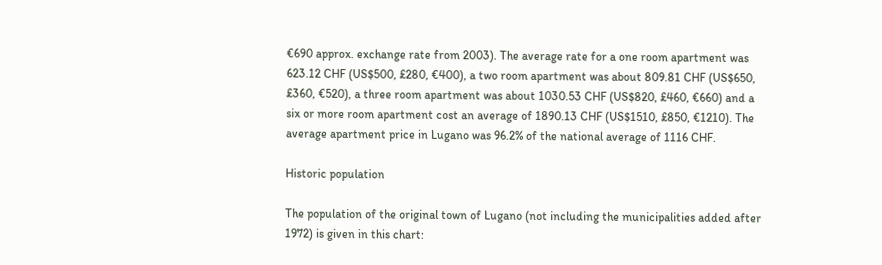€690 approx. exchange rate from 2003). The average rate for a one room apartment was 623.12 CHF (US$500, £280, €400), a two room apartment was about 809.81 CHF (US$650, £360, €520), a three room apartment was about 1030.53 CHF (US$820, £460, €660) and a six or more room apartment cost an average of 1890.13 CHF (US$1510, £850, €1210). The average apartment price in Lugano was 96.2% of the national average of 1116 CHF.

Historic population

The population of the original town of Lugano (not including the municipalities added after 1972) is given in this chart: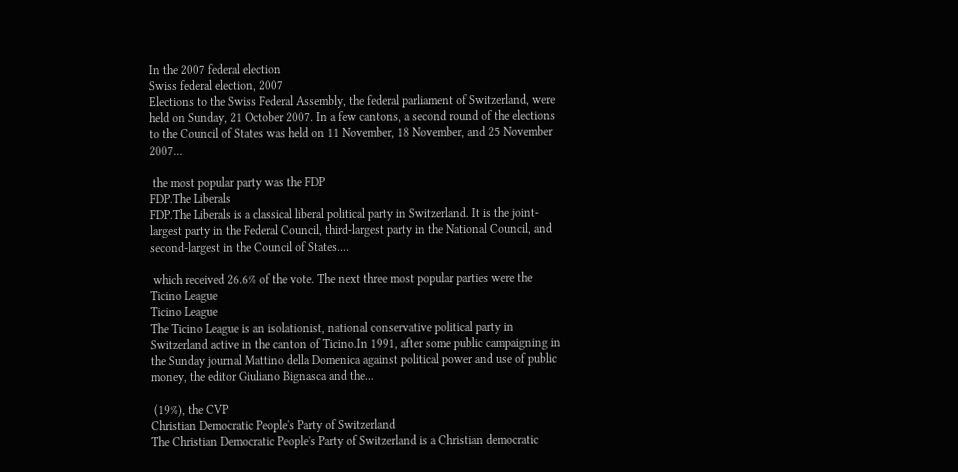In the 2007 federal election
Swiss federal election, 2007
Elections to the Swiss Federal Assembly, the federal parliament of Switzerland, were held on Sunday, 21 October 2007. In a few cantons, a second round of the elections to the Council of States was held on 11 November, 18 November, and 25 November 2007...

 the most popular party was the FDP
FDP.The Liberals
FDP.The Liberals is a classical liberal political party in Switzerland. It is the joint-largest party in the Federal Council, third-largest party in the National Council, and second-largest in the Council of States....

 which received 26.6% of the vote. The next three most popular parties were the Ticino League
Ticino League
The Ticino League is an isolationist, national conservative political party in Switzerland active in the canton of Ticino.In 1991, after some public campaigning in the Sunday journal Mattino della Domenica against political power and use of public money, the editor Giuliano Bignasca and the...

 (19%), the CVP
Christian Democratic People's Party of Switzerland
The Christian Democratic People's Party of Switzerland is a Christian democratic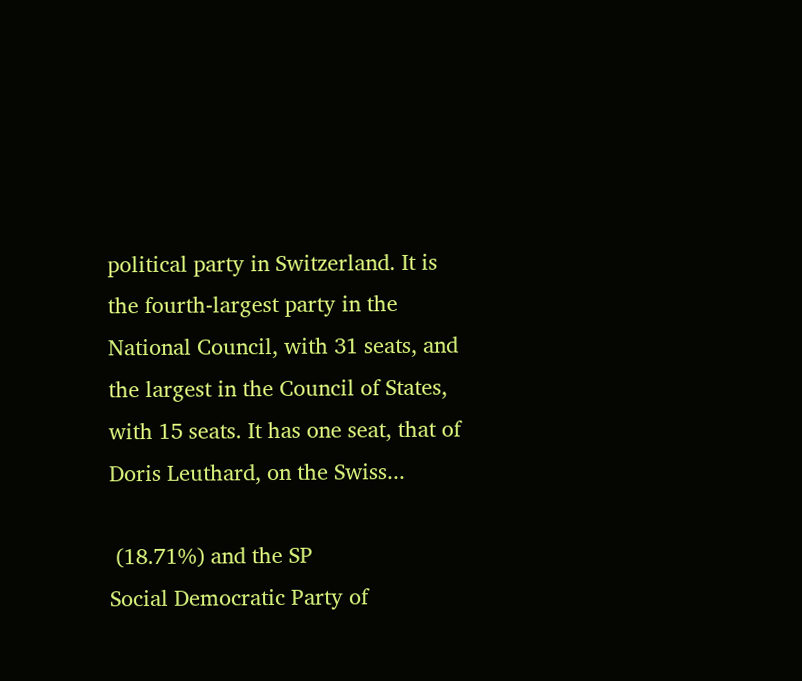political party in Switzerland. It is the fourth-largest party in the National Council, with 31 seats, and the largest in the Council of States, with 15 seats. It has one seat, that of Doris Leuthard, on the Swiss...

 (18.71%) and the SP
Social Democratic Party of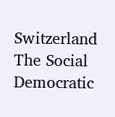Switzerland
The Social Democratic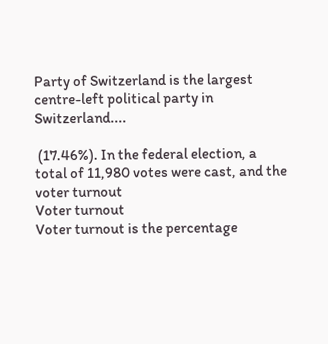Party of Switzerland is the largest centre-left political party in Switzerland....

 (17.46%). In the federal election, a total of 11,980 votes were cast, and the voter turnout
Voter turnout
Voter turnout is the percentage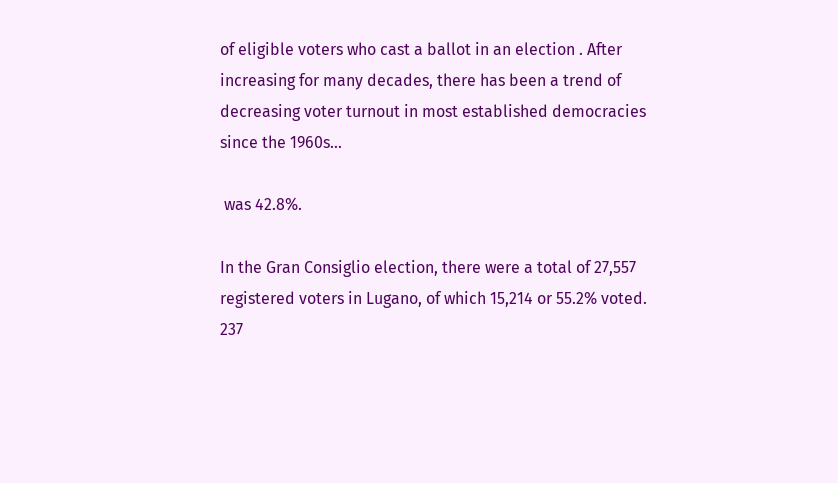of eligible voters who cast a ballot in an election . After increasing for many decades, there has been a trend of decreasing voter turnout in most established democracies since the 1960s...

 was 42.8%.

In the Gran Consiglio election, there were a total of 27,557 registered voters in Lugano, of which 15,214 or 55.2% voted. 237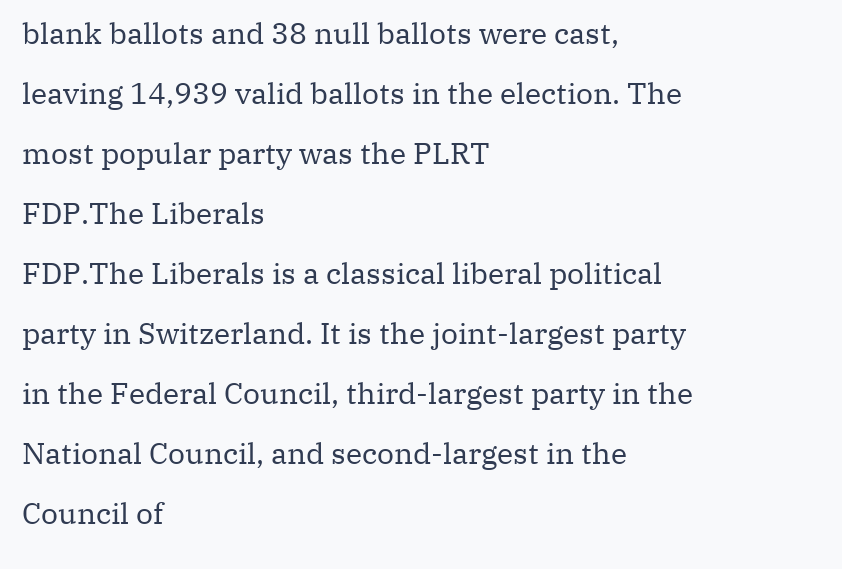blank ballots and 38 null ballots were cast, leaving 14,939 valid ballots in the election. The most popular party was the PLRT
FDP.The Liberals
FDP.The Liberals is a classical liberal political party in Switzerland. It is the joint-largest party in the Federal Council, third-largest party in the National Council, and second-largest in the Council of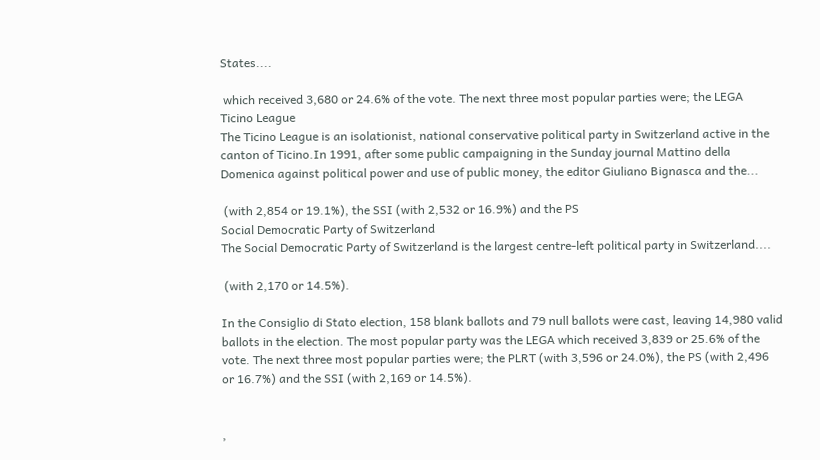States....

 which received 3,680 or 24.6% of the vote. The next three most popular parties were; the LEGA
Ticino League
The Ticino League is an isolationist, national conservative political party in Switzerland active in the canton of Ticino.In 1991, after some public campaigning in the Sunday journal Mattino della Domenica against political power and use of public money, the editor Giuliano Bignasca and the...

 (with 2,854 or 19.1%), the SSI (with 2,532 or 16.9%) and the PS
Social Democratic Party of Switzerland
The Social Democratic Party of Switzerland is the largest centre-left political party in Switzerland....

 (with 2,170 or 14.5%).

In the Consiglio di Stato election, 158 blank ballots and 79 null ballots were cast, leaving 14,980 valid ballots in the election. The most popular party was the LEGA which received 3,839 or 25.6% of the vote. The next three most popular parties were; the PLRT (with 3,596 or 24.0%), the PS (with 2,496 or 16.7%) and the SSI (with 2,169 or 14.5%).


,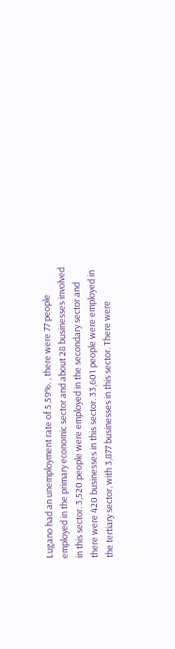Lugano had an unemployment rate of 5.59%. , there were 77 people employed in the primary economic sector and about 28 businesses involved in this sector. 3,520 people were employed in the secondary sector and there were 420 businesses in this sector. 33,601 people were employed in the tertiary sector, with 3,877 businesses in this sector. There were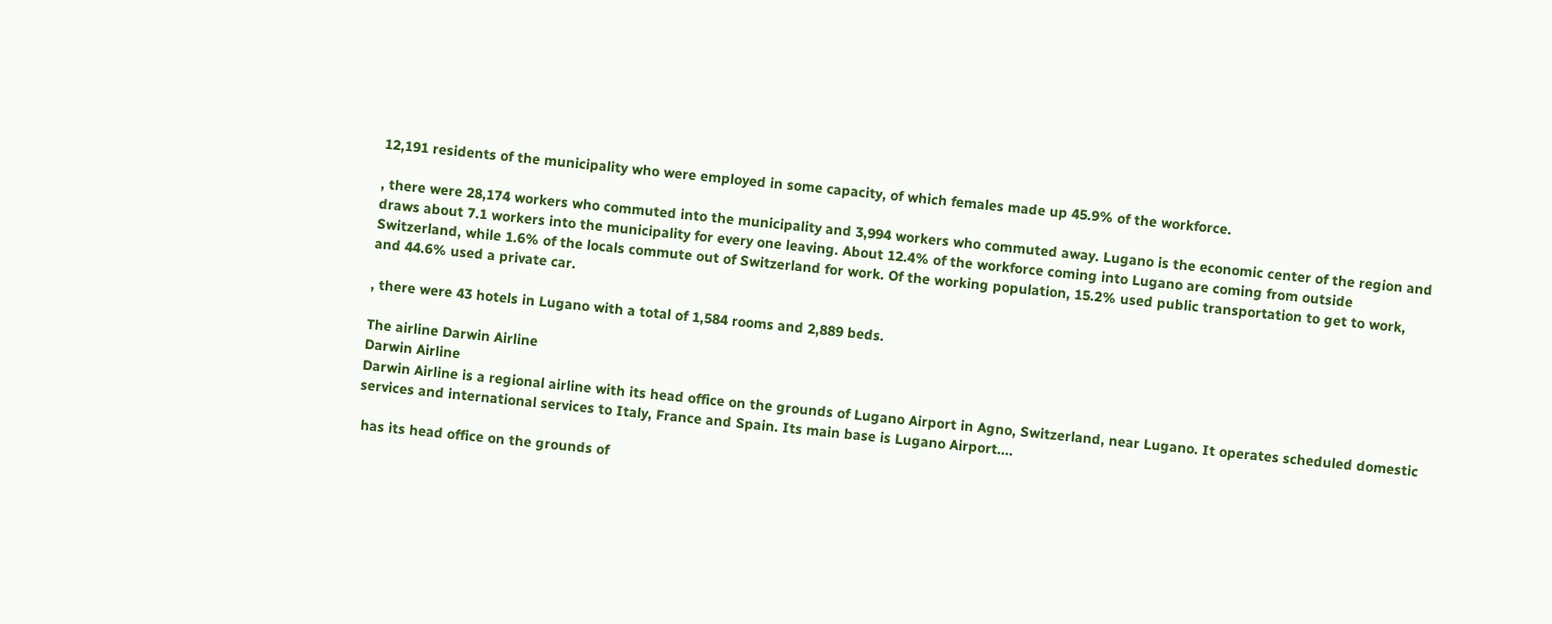12,191 residents of the municipality who were employed in some capacity, of which females made up 45.9% of the workforce.

, there were 28,174 workers who commuted into the municipality and 3,994 workers who commuted away. Lugano is the economic center of the region and draws about 7.1 workers into the municipality for every one leaving. About 12.4% of the workforce coming into Lugano are coming from outside Switzerland, while 1.6% of the locals commute out of Switzerland for work. Of the working population, 15.2% used public transportation to get to work, and 44.6% used a private car.

, there were 43 hotels in Lugano with a total of 1,584 rooms and 2,889 beds.

The airline Darwin Airline
Darwin Airline
Darwin Airline is a regional airline with its head office on the grounds of Lugano Airport in Agno, Switzerland, near Lugano. It operates scheduled domestic services and international services to Italy, France and Spain. Its main base is Lugano Airport....

 has its head office on the grounds of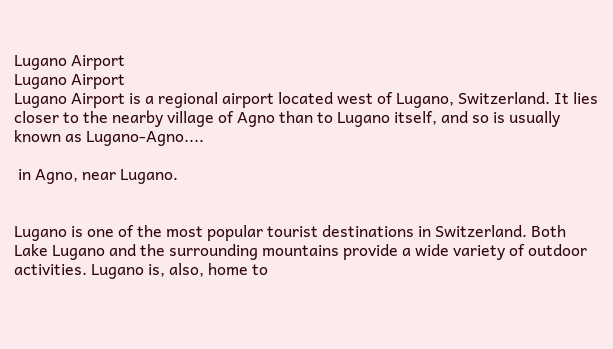Lugano Airport
Lugano Airport
Lugano Airport is a regional airport located west of Lugano, Switzerland. It lies closer to the nearby village of Agno than to Lugano itself, and so is usually known as Lugano-Agno....

 in Agno, near Lugano.


Lugano is one of the most popular tourist destinations in Switzerland. Both Lake Lugano and the surrounding mountains provide a wide variety of outdoor activities. Lugano is, also, home to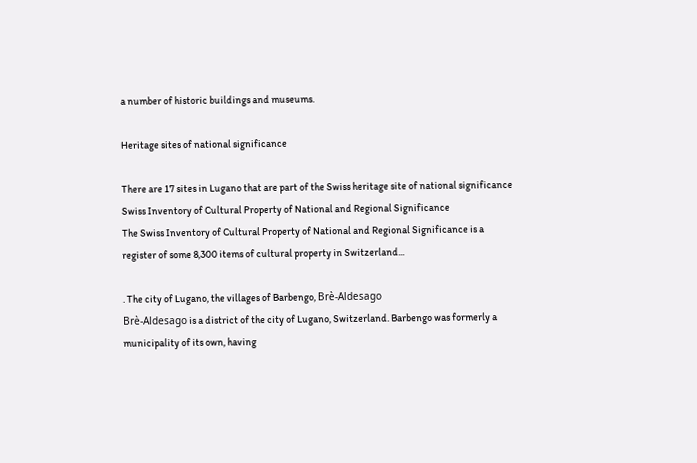a number of historic buildings and museums.

Heritage sites of national significance

There are 17 sites in Lugano that are part of the Swiss heritage site of national significance
Swiss Inventory of Cultural Property of National and Regional Significance
The Swiss Inventory of Cultural Property of National and Regional Significance is a register of some 8,300 items of cultural property in Switzerland...

. The city of Lugano, the villages of Barbengo, Brè-Aldesago
Brè-Aldesago is a district of the city of Lugano, Switzerland. Barbengo was formerly a municipality of its own, having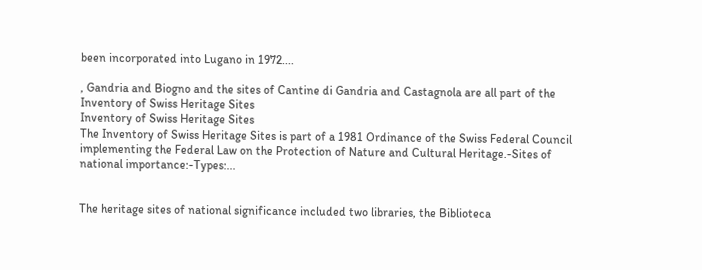been incorporated into Lugano in 1972....

, Gandria and Biogno and the sites of Cantine di Gandria and Castagnola are all part of the Inventory of Swiss Heritage Sites
Inventory of Swiss Heritage Sites
The Inventory of Swiss Heritage Sites is part of a 1981 Ordinance of the Swiss Federal Council implementing the Federal Law on the Protection of Nature and Cultural Heritage.-Sites of national importance:-Types:...


The heritage sites of national significance included two libraries, the Biblioteca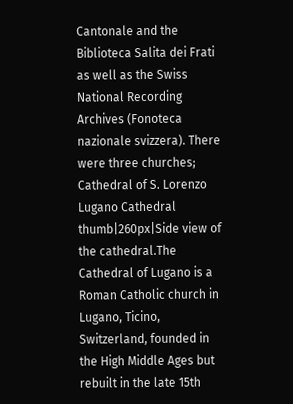Cantonale and the Biblioteca Salita dei Frati as well as the Swiss National Recording Archives (Fonoteca nazionale svizzera). There were three churches; Cathedral of S. Lorenzo
Lugano Cathedral
thumb|260px|Side view of the cathedral.The Cathedral of Lugano is a Roman Catholic church in Lugano, Ticino, Switzerland, founded in the High Middle Ages but rebuilt in the late 15th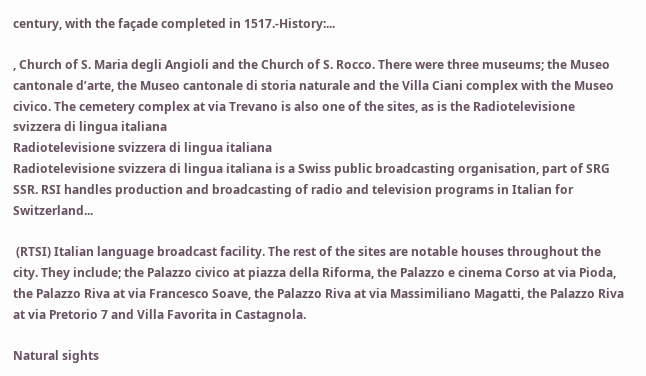century, with the façade completed in 1517.-History:...

, Church of S. Maria degli Angioli and the Church of S. Rocco. There were three museums; the Museo cantonale d’arte, the Museo cantonale di storia naturale and the Villa Ciani complex with the Museo civico. The cemetery complex at via Trevano is also one of the sites, as is the Radiotelevisione svizzera di lingua italiana
Radiotelevisione svizzera di lingua italiana
Radiotelevisione svizzera di lingua italiana is a Swiss public broadcasting organisation, part of SRG SSR. RSI handles production and broadcasting of radio and television programs in Italian for Switzerland...

 (RTSI) Italian language broadcast facility. The rest of the sites are notable houses throughout the city. They include; the Palazzo civico at piazza della Riforma, the Palazzo e cinema Corso at via Pioda, the Palazzo Riva at via Francesco Soave, the Palazzo Riva at via Massimiliano Magatti, the Palazzo Riva at via Pretorio 7 and Villa Favorita in Castagnola.

Natural sights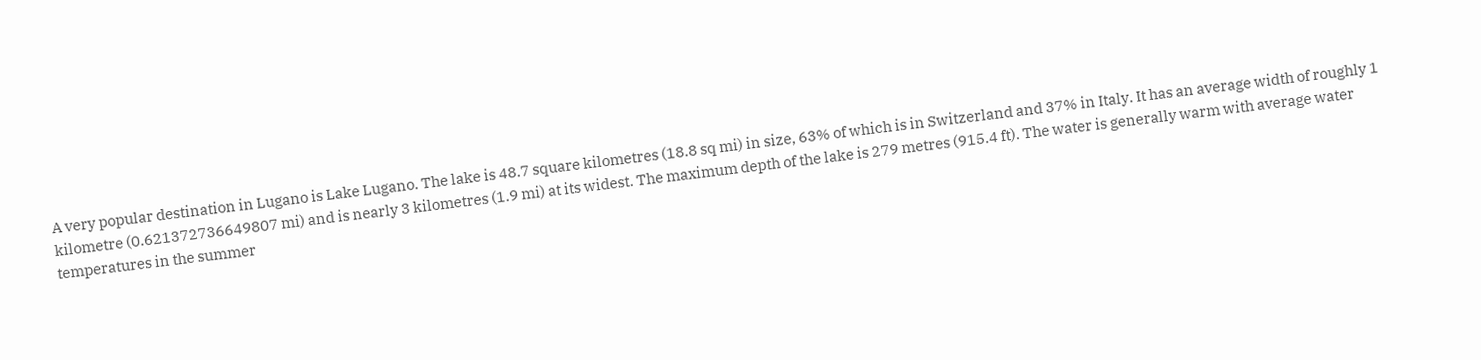A very popular destination in Lugano is Lake Lugano. The lake is 48.7 square kilometres (18.8 sq mi) in size, 63% of which is in Switzerland and 37% in Italy. It has an average width of roughly 1 kilometre (0.621372736649807 mi) and is nearly 3 kilometres (1.9 mi) at its widest. The maximum depth of the lake is 279 metres (915.4 ft). The water is generally warm with average water temperatures in the summer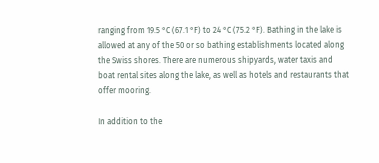ranging from 19.5 °C (67.1 °F) to 24 °C (75.2 °F). Bathing in the lake is allowed at any of the 50 or so bathing establishments located along the Swiss shores. There are numerous shipyards, water taxis and boat rental sites along the lake, as well as hotels and restaurants that offer mooring.

In addition to the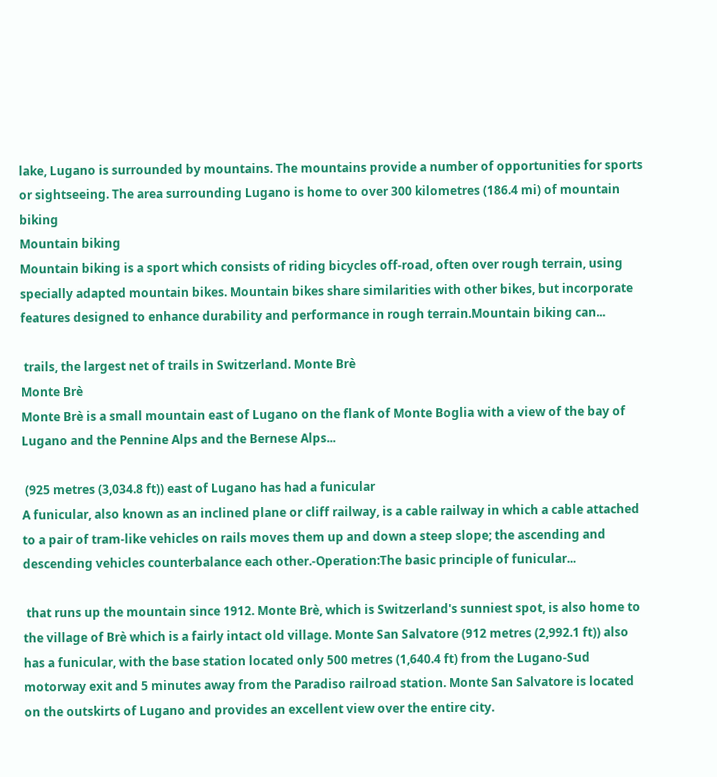lake, Lugano is surrounded by mountains. The mountains provide a number of opportunities for sports or sightseeing. The area surrounding Lugano is home to over 300 kilometres (186.4 mi) of mountain biking
Mountain biking
Mountain biking is a sport which consists of riding bicycles off-road, often over rough terrain, using specially adapted mountain bikes. Mountain bikes share similarities with other bikes, but incorporate features designed to enhance durability and performance in rough terrain.Mountain biking can...

 trails, the largest net of trails in Switzerland. Monte Brè
Monte Brè
Monte Brè is a small mountain east of Lugano on the flank of Monte Boglia with a view of the bay of Lugano and the Pennine Alps and the Bernese Alps...

 (925 metres (3,034.8 ft)) east of Lugano has had a funicular
A funicular, also known as an inclined plane or cliff railway, is a cable railway in which a cable attached to a pair of tram-like vehicles on rails moves them up and down a steep slope; the ascending and descending vehicles counterbalance each other.-Operation:The basic principle of funicular...

 that runs up the mountain since 1912. Monte Brè, which is Switzerland's sunniest spot, is also home to the village of Brè which is a fairly intact old village. Monte San Salvatore (912 metres (2,992.1 ft)) also has a funicular, with the base station located only 500 metres (1,640.4 ft) from the Lugano-Sud motorway exit and 5 minutes away from the Paradiso railroad station. Monte San Salvatore is located on the outskirts of Lugano and provides an excellent view over the entire city.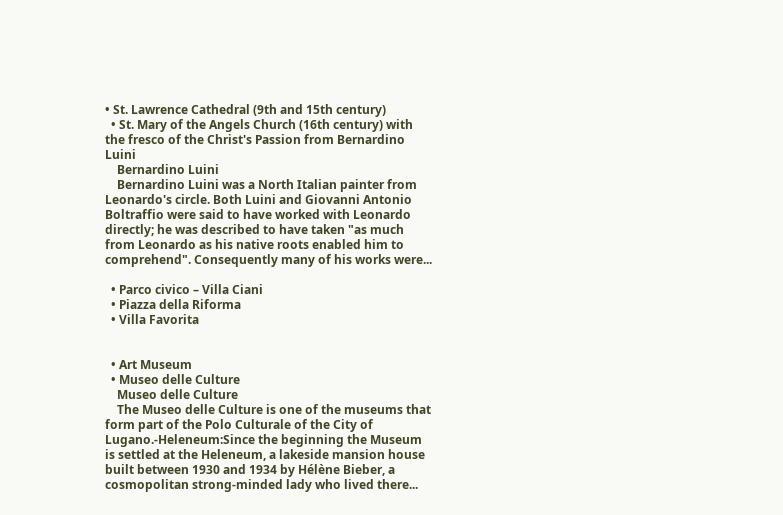• St. Lawrence Cathedral (9th and 15th century)
  • St. Mary of the Angels Church (16th century) with the fresco of the Christ's Passion from Bernardino Luini
    Bernardino Luini
    Bernardino Luini was a North Italian painter from Leonardo's circle. Both Luini and Giovanni Antonio Boltraffio were said to have worked with Leonardo directly; he was described to have taken "as much from Leonardo as his native roots enabled him to comprehend". Consequently many of his works were...

  • Parco civico – Villa Ciani
  • Piazza della Riforma
  • Villa Favorita


  • Art Museum
  • Museo delle Culture
    Museo delle Culture
    The Museo delle Culture is one of the museums that form part of the Polo Culturale of the City of Lugano.-Heleneum:Since the beginning the Museum is settled at the Heleneum, a lakeside mansion house built between 1930 and 1934 by Hélène Bieber, a cosmopolitan strong-minded lady who lived there...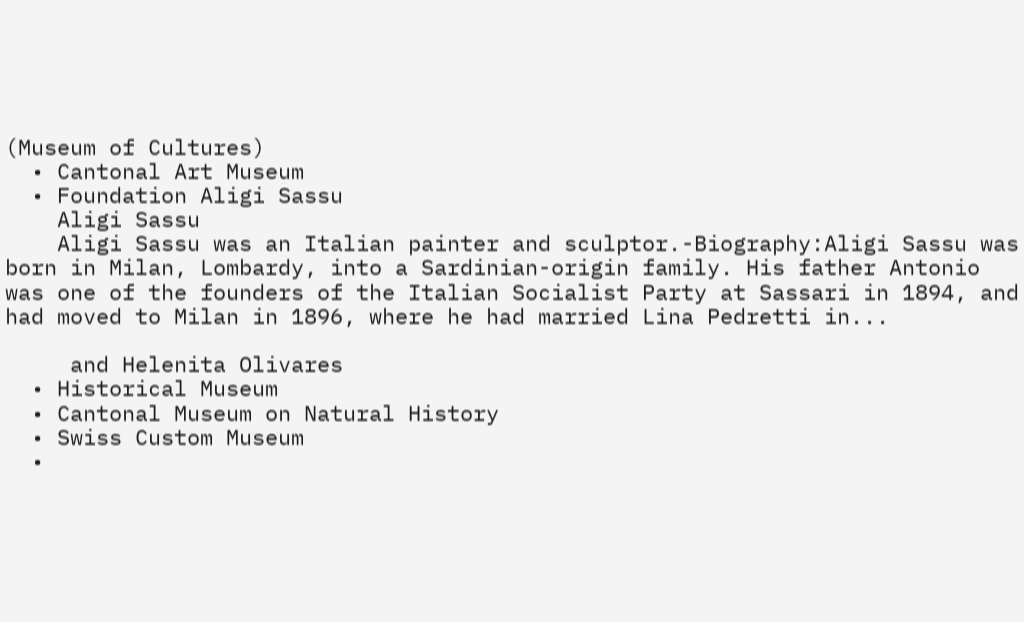(Museum of Cultures)
  • Cantonal Art Museum
  • Foundation Aligi Sassu
    Aligi Sassu
    Aligi Sassu was an Italian painter and sculptor.-Biography:Aligi Sassu was born in Milan, Lombardy, into a Sardinian-origin family. His father Antonio was one of the founders of the Italian Socialist Party at Sassari in 1894, and had moved to Milan in 1896, where he had married Lina Pedretti in...

     and Helenita Olivares
  • Historical Museum
  • Cantonal Museum on Natural History
  • Swiss Custom Museum
  •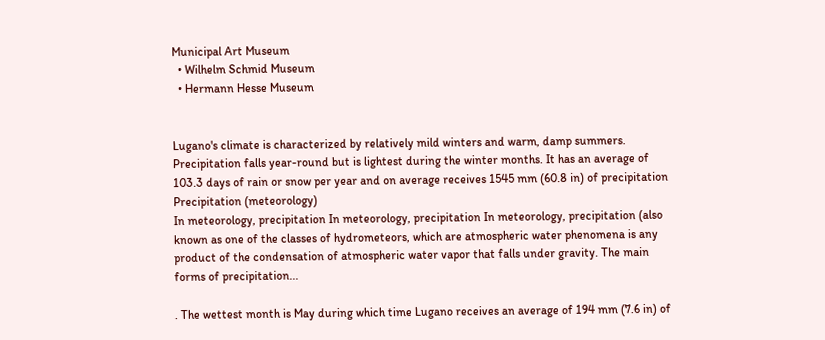Municipal Art Museum
  • Wilhelm Schmid Museum
  • Hermann Hesse Museum


Lugano's climate is characterized by relatively mild winters and warm, damp summers. Precipitation falls year-round but is lightest during the winter months. It has an average of 103.3 days of rain or snow per year and on average receives 1545 mm (60.8 in) of precipitation
Precipitation (meteorology)
In meteorology, precipitation In meteorology, precipitation In meteorology, precipitation (also known as one of the classes of hydrometeors, which are atmospheric water phenomena is any product of the condensation of atmospheric water vapor that falls under gravity. The main forms of precipitation...

. The wettest month is May during which time Lugano receives an average of 194 mm (7.6 in) of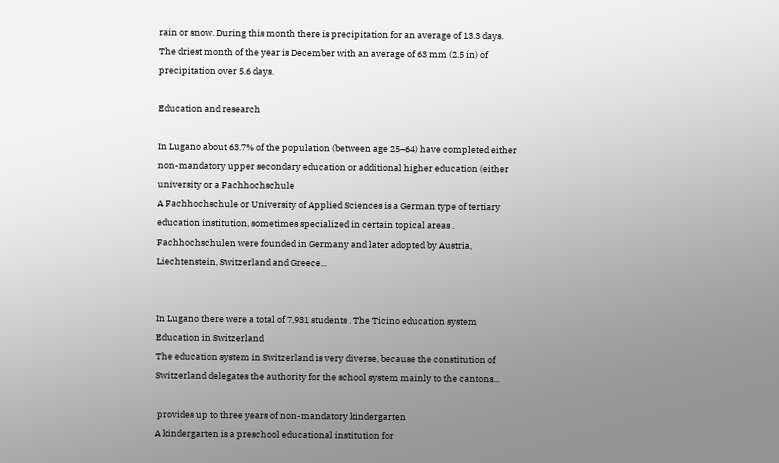rain or snow. During this month there is precipitation for an average of 13.3 days. The driest month of the year is December with an average of 63 mm (2.5 in) of precipitation over 5.6 days.

Education and research

In Lugano about 63.7% of the population (between age 25–64) have completed either non-mandatory upper secondary education or additional higher education (either university or a Fachhochschule
A Fachhochschule or University of Applied Sciences is a German type of tertiary education institution, sometimes specialized in certain topical areas . Fachhochschulen were founded in Germany and later adopted by Austria, Liechtenstein, Switzerland and Greece...


In Lugano there were a total of 7,931 students . The Ticino education system
Education in Switzerland
The education system in Switzerland is very diverse, because the constitution of Switzerland delegates the authority for the school system mainly to the cantons...

 provides up to three years of non-mandatory kindergarten
A kindergarten is a preschool educational institution for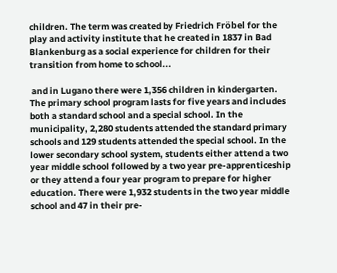children. The term was created by Friedrich Fröbel for the play and activity institute that he created in 1837 in Bad Blankenburg as a social experience for children for their transition from home to school...

 and in Lugano there were 1,356 children in kindergarten. The primary school program lasts for five years and includes both a standard school and a special school. In the municipality, 2,280 students attended the standard primary schools and 129 students attended the special school. In the lower secondary school system, students either attend a two year middle school followed by a two year pre-apprenticeship or they attend a four year program to prepare for higher education. There were 1,932 students in the two year middle school and 47 in their pre-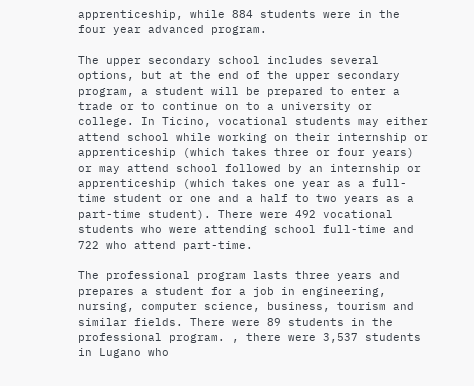apprenticeship, while 884 students were in the four year advanced program.

The upper secondary school includes several options, but at the end of the upper secondary program, a student will be prepared to enter a trade or to continue on to a university or college. In Ticino, vocational students may either attend school while working on their internship or apprenticeship (which takes three or four years) or may attend school followed by an internship or apprenticeship (which takes one year as a full-time student or one and a half to two years as a part-time student). There were 492 vocational students who were attending school full-time and 722 who attend part-time.

The professional program lasts three years and prepares a student for a job in engineering, nursing, computer science, business, tourism and similar fields. There were 89 students in the professional program. , there were 3,537 students in Lugano who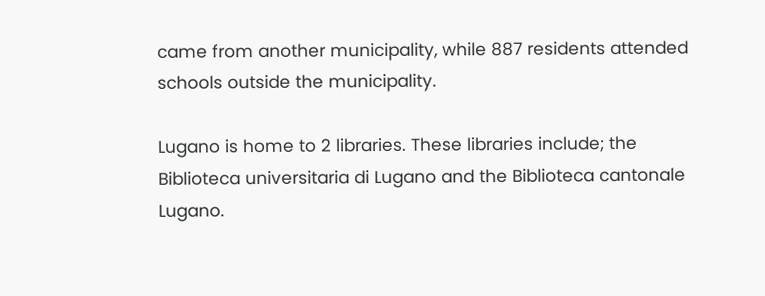came from another municipality, while 887 residents attended schools outside the municipality.

Lugano is home to 2 libraries. These libraries include; the Biblioteca universitaria di Lugano and the Biblioteca cantonale Lugano.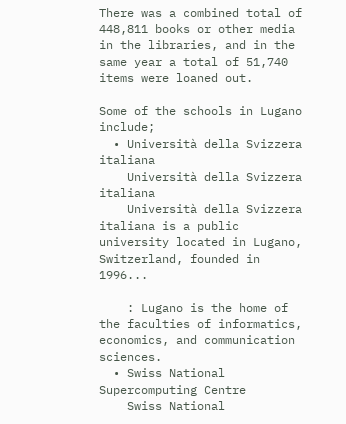There was a combined total of 448,811 books or other media in the libraries, and in the same year a total of 51,740 items were loaned out.

Some of the schools in Lugano include;
  • Università della Svizzera italiana
    Università della Svizzera italiana
    Università della Svizzera italiana is a public university located in Lugano, Switzerland, founded in 1996...

    : Lugano is the home of the faculties of informatics, economics, and communication sciences.
  • Swiss National Supercomputing Centre
    Swiss National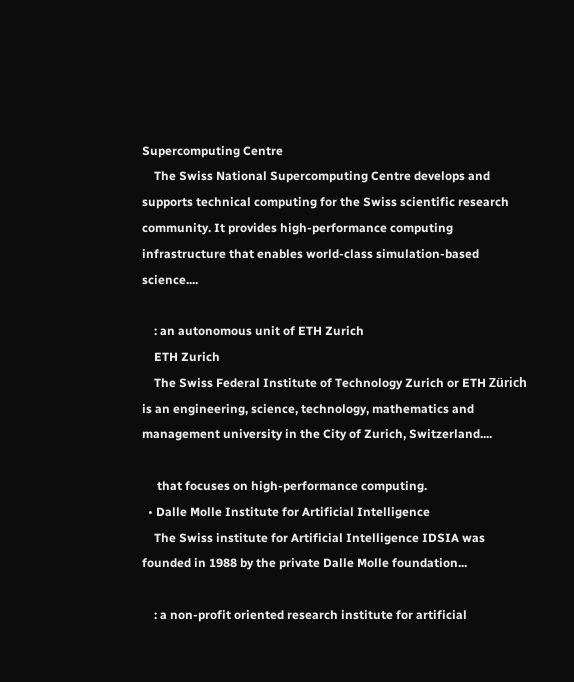Supercomputing Centre
    The Swiss National Supercomputing Centre develops and supports technical computing for the Swiss scientific research community. It provides high-performance computing infrastructure that enables world-class simulation-based science....

    : an autonomous unit of ETH Zurich
    ETH Zurich
    The Swiss Federal Institute of Technology Zurich or ETH Zürich is an engineering, science, technology, mathematics and management university in the City of Zurich, Switzerland....

     that focuses on high-performance computing.
  • Dalle Molle Institute for Artificial Intelligence
    The Swiss institute for Artificial Intelligence IDSIA was founded in 1988 by the private Dalle Molle foundation...

    : a non-profit oriented research institute for artificial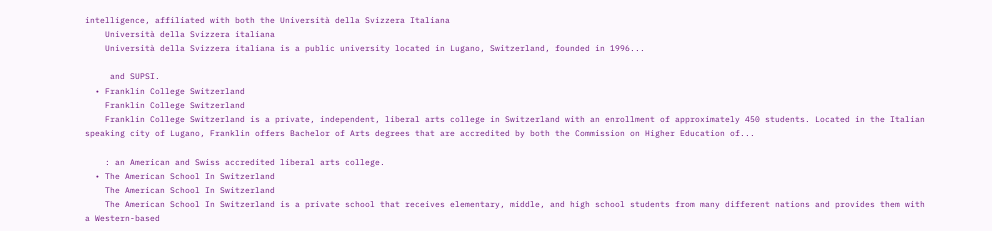intelligence, affiliated with both the Università della Svizzera Italiana
    Università della Svizzera italiana
    Università della Svizzera italiana is a public university located in Lugano, Switzerland, founded in 1996...

     and SUPSI.
  • Franklin College Switzerland
    Franklin College Switzerland
    Franklin College Switzerland is a private, independent, liberal arts college in Switzerland with an enrollment of approximately 450 students. Located in the Italian speaking city of Lugano, Franklin offers Bachelor of Arts degrees that are accredited by both the Commission on Higher Education of...

    : an American and Swiss accredited liberal arts college.
  • The American School In Switzerland
    The American School In Switzerland
    The American School In Switzerland is a private school that receives elementary, middle, and high school students from many different nations and provides them with a Western-based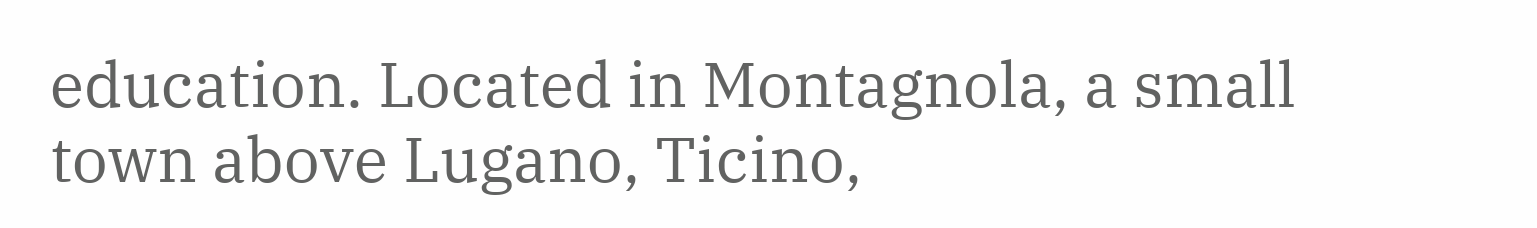education. Located in Montagnola, a small town above Lugano, Ticino,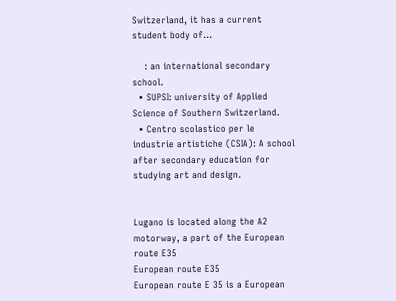Switzerland, it has a current student body of...

    : an international secondary school.
  • SUPSI: university of Applied Science of Southern Switzerland.
  • Centro scolastico per le industrie artistiche (CSIA): A school after secondary education for studying art and design.


Lugano is located along the A2 motorway, a part of the European route E35
European route E35
European route E 35 is a European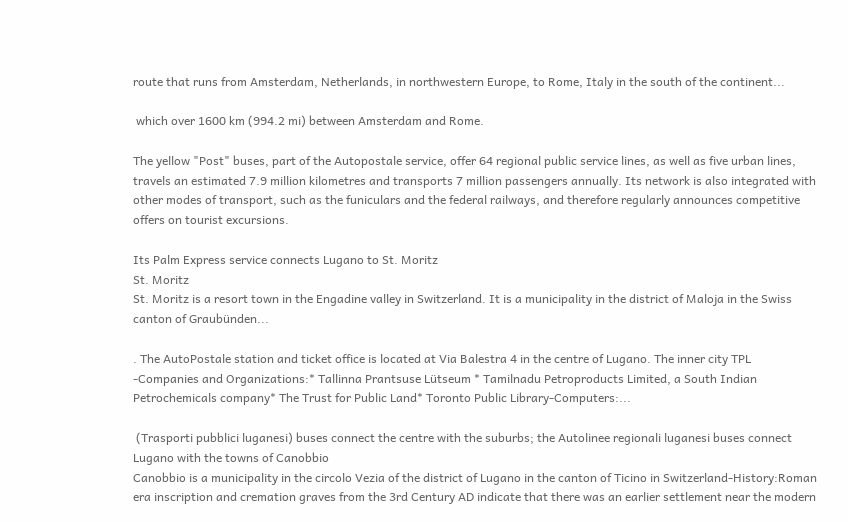route that runs from Amsterdam, Netherlands, in northwestern Europe, to Rome, Italy in the south of the continent...

 which over 1600 km (994.2 mi) between Amsterdam and Rome.

The yellow "Post" buses, part of the Autopostale service, offer 64 regional public service lines, as well as five urban lines, travels an estimated 7.9 million kilometres and transports 7 million passengers annually. Its network is also integrated with other modes of transport, such as the funiculars and the federal railways, and therefore regularly announces competitive offers on tourist excursions.

Its Palm Express service connects Lugano to St. Moritz
St. Moritz
St. Moritz is a resort town in the Engadine valley in Switzerland. It is a municipality in the district of Maloja in the Swiss canton of Graubünden...

. The AutoPostale station and ticket office is located at Via Balestra 4 in the centre of Lugano. The inner city TPL
-Companies and Organizations:* Tallinna Prantsuse Lütseum * Tamilnadu Petroproducts Limited, a South Indian Petrochemicals company* The Trust for Public Land* Toronto Public Library-Computers:...

 (Trasporti pubblici luganesi) buses connect the centre with the suburbs; the Autolinee regionali luganesi buses connect Lugano with the towns of Canobbio
Canobbio is a municipality in the circolo Vezia of the district of Lugano in the canton of Ticino in Switzerland-History:Roman era inscription and cremation graves from the 3rd Century AD indicate that there was an earlier settlement near the modern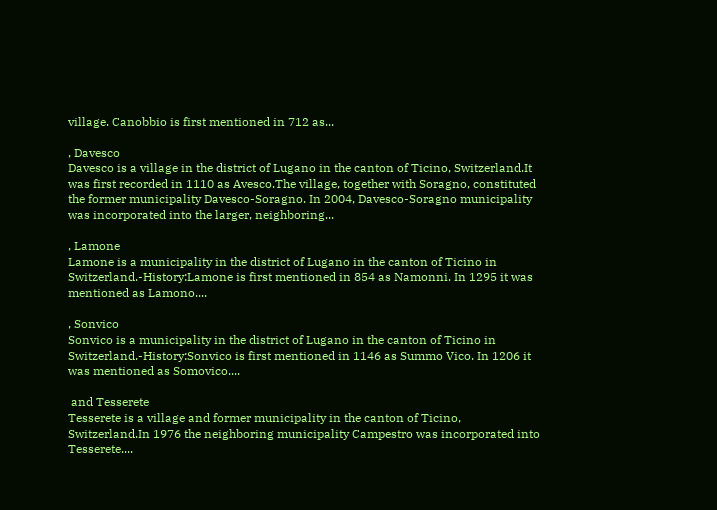village. Canobbio is first mentioned in 712 as...

, Davesco
Davesco is a village in the district of Lugano in the canton of Ticino, Switzerland.It was first recorded in 1110 as Avesco.The village, together with Soragno, constituted the former municipality Davesco-Soragno. In 2004, Davesco-Soragno municipality was incorporated into the larger, neighboring...

, Lamone
Lamone is a municipality in the district of Lugano in the canton of Ticino in Switzerland.-History:Lamone is first mentioned in 854 as Namonni. In 1295 it was mentioned as Lamono....

, Sonvico
Sonvico is a municipality in the district of Lugano in the canton of Ticino in Switzerland.-History:Sonvico is first mentioned in 1146 as Summo Vico. In 1206 it was mentioned as Somovico....

 and Tesserete
Tesserete is a village and former municipality in the canton of Ticino, Switzerland.In 1976 the neighboring municipality Campestro was incorporated into Tesserete....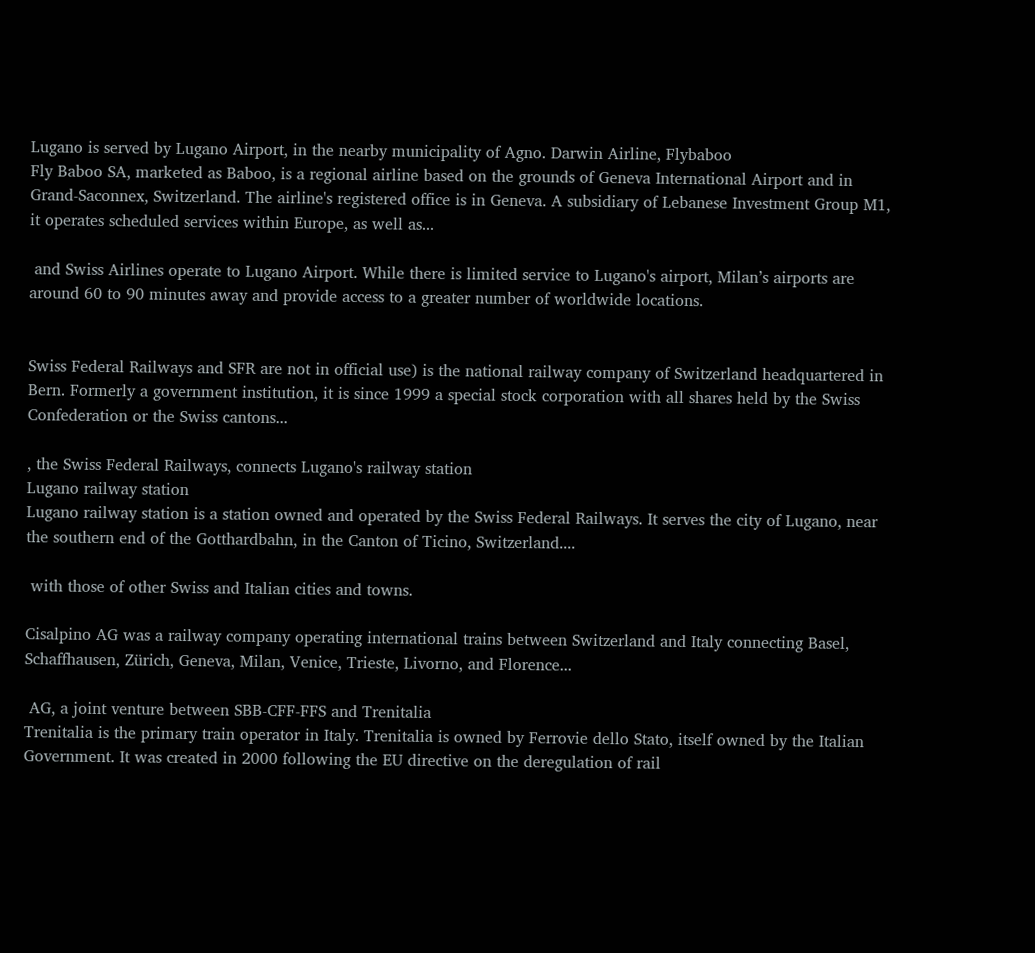Lugano is served by Lugano Airport, in the nearby municipality of Agno. Darwin Airline, Flybaboo
Fly Baboo SA, marketed as Baboo, is a regional airline based on the grounds of Geneva International Airport and in Grand-Saconnex, Switzerland. The airline's registered office is in Geneva. A subsidiary of Lebanese Investment Group M1, it operates scheduled services within Europe, as well as...

 and Swiss Airlines operate to Lugano Airport. While there is limited service to Lugano's airport, Milan’s airports are around 60 to 90 minutes away and provide access to a greater number of worldwide locations.


Swiss Federal Railways and SFR are not in official use) is the national railway company of Switzerland headquartered in Bern. Formerly a government institution, it is since 1999 a special stock corporation with all shares held by the Swiss Confederation or the Swiss cantons...

, the Swiss Federal Railways, connects Lugano's railway station
Lugano railway station
Lugano railway station is a station owned and operated by the Swiss Federal Railways. It serves the city of Lugano, near the southern end of the Gotthardbahn, in the Canton of Ticino, Switzerland....

 with those of other Swiss and Italian cities and towns.

Cisalpino AG was a railway company operating international trains between Switzerland and Italy connecting Basel, Schaffhausen, Zürich, Geneva, Milan, Venice, Trieste, Livorno, and Florence...

 AG, a joint venture between SBB-CFF-FFS and Trenitalia
Trenitalia is the primary train operator in Italy. Trenitalia is owned by Ferrovie dello Stato, itself owned by the Italian Government. It was created in 2000 following the EU directive on the deregulation of rail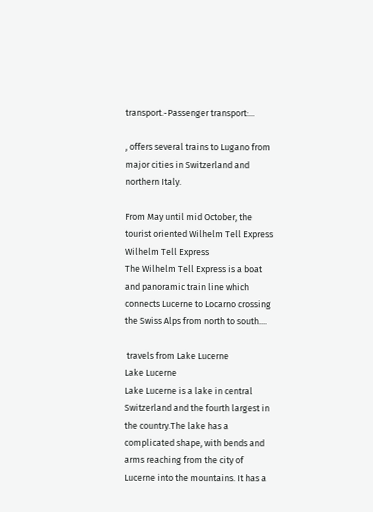transport.-Passenger transport:...

, offers several trains to Lugano from major cities in Switzerland and northern Italy.

From May until mid October, the tourist oriented Wilhelm Tell Express
Wilhelm Tell Express
The Wilhelm Tell Express is a boat and panoramic train line which connects Lucerne to Locarno crossing the Swiss Alps from north to south....

 travels from Lake Lucerne
Lake Lucerne
Lake Lucerne is a lake in central Switzerland and the fourth largest in the country.The lake has a complicated shape, with bends and arms reaching from the city of Lucerne into the mountains. It has a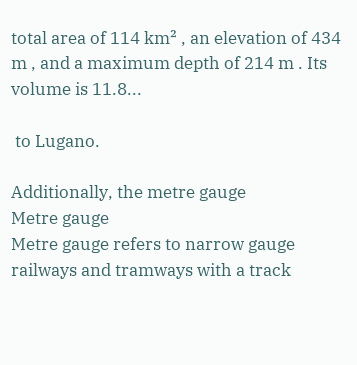total area of 114 km² , an elevation of 434 m , and a maximum depth of 214 m . Its volume is 11.8...

 to Lugano.

Additionally, the metre gauge
Metre gauge
Metre gauge refers to narrow gauge railways and tramways with a track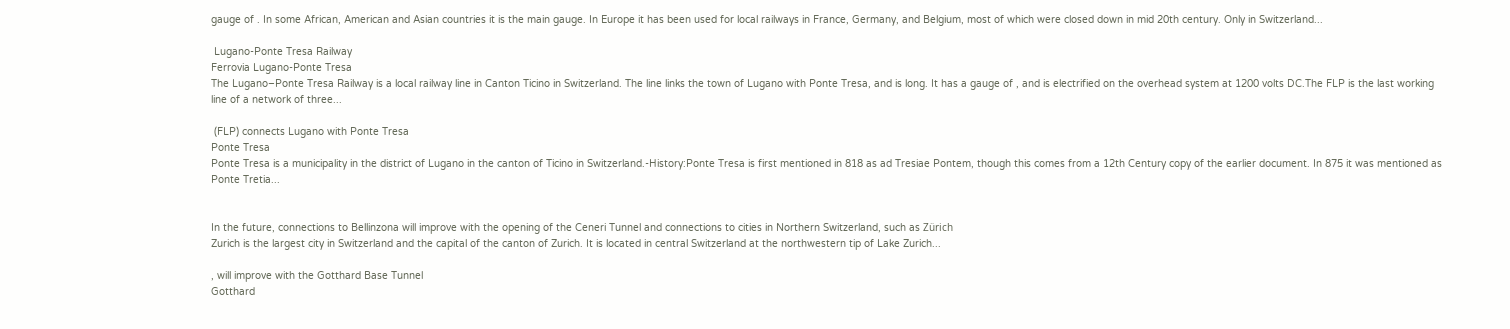gauge of . In some African, American and Asian countries it is the main gauge. In Europe it has been used for local railways in France, Germany, and Belgium, most of which were closed down in mid 20th century. Only in Switzerland...

 Lugano-Ponte Tresa Railway
Ferrovia Lugano-Ponte Tresa
The Lugano–Ponte Tresa Railway is a local railway line in Canton Ticino in Switzerland. The line links the town of Lugano with Ponte Tresa, and is long. It has a gauge of , and is electrified on the overhead system at 1200 volts DC.The FLP is the last working line of a network of three...

 (FLP) connects Lugano with Ponte Tresa
Ponte Tresa
Ponte Tresa is a municipality in the district of Lugano in the canton of Ticino in Switzerland.-History:Ponte Tresa is first mentioned in 818 as ad Tresiae Pontem, though this comes from a 12th Century copy of the earlier document. In 875 it was mentioned as Ponte Tretia...


In the future, connections to Bellinzona will improve with the opening of the Ceneri Tunnel and connections to cities in Northern Switzerland, such as Zürich
Zurich is the largest city in Switzerland and the capital of the canton of Zurich. It is located in central Switzerland at the northwestern tip of Lake Zurich...

, will improve with the Gotthard Base Tunnel
Gotthard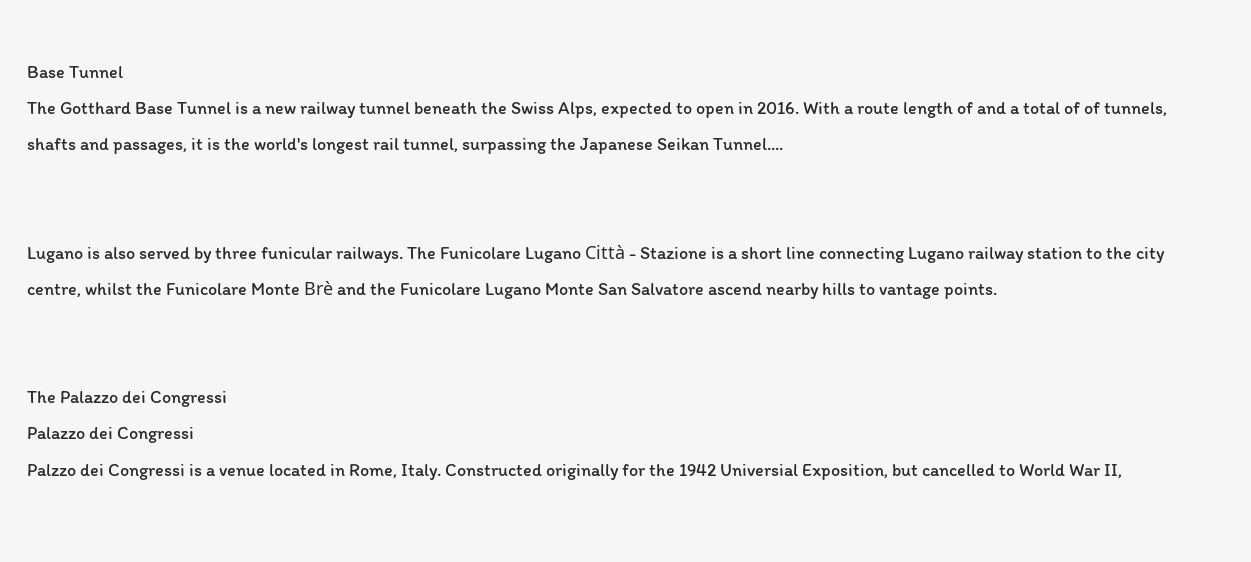Base Tunnel
The Gotthard Base Tunnel is a new railway tunnel beneath the Swiss Alps, expected to open in 2016. With a route length of and a total of of tunnels, shafts and passages, it is the world's longest rail tunnel, surpassing the Japanese Seikan Tunnel....


Lugano is also served by three funicular railways. The Funicolare Lugano Città - Stazione is a short line connecting Lugano railway station to the city centre, whilst the Funicolare Monte Brè and the Funicolare Lugano Monte San Salvatore ascend nearby hills to vantage points.


The Palazzo dei Congressi
Palazzo dei Congressi
Palzzo dei Congressi is a venue located in Rome, Italy. Constructed originally for the 1942 Universial Exposition, but cancelled to World War II,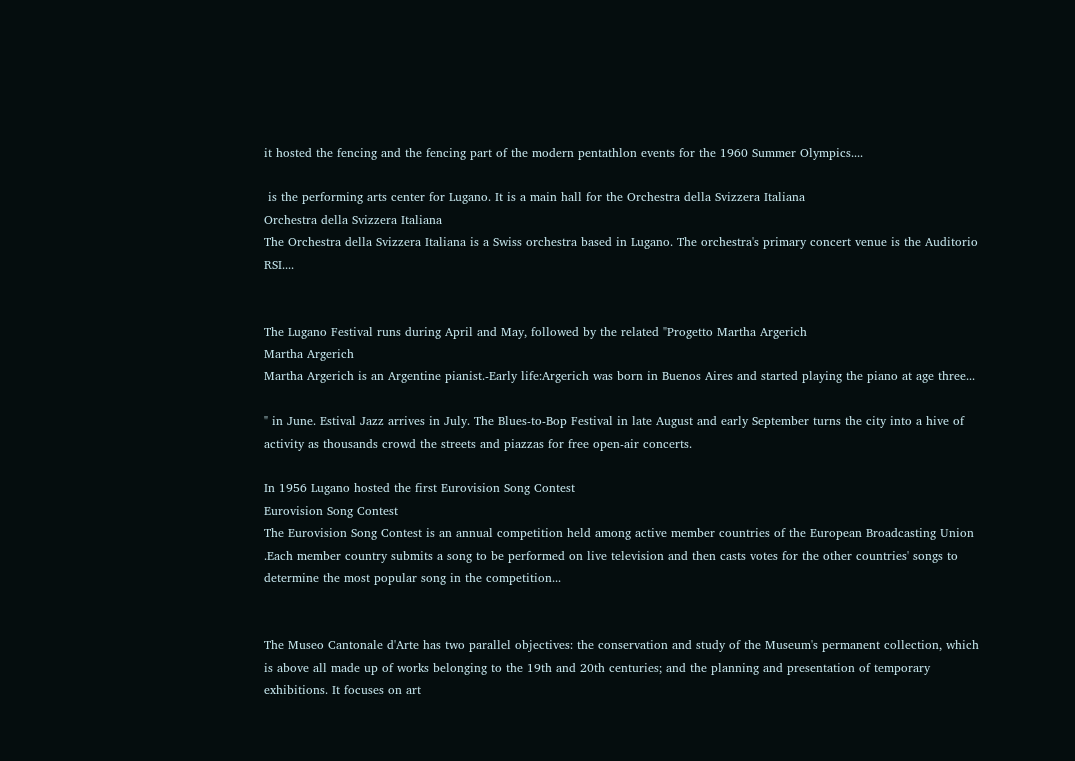it hosted the fencing and the fencing part of the modern pentathlon events for the 1960 Summer Olympics....

 is the performing arts center for Lugano. It is a main hall for the Orchestra della Svizzera Italiana
Orchestra della Svizzera Italiana
The Orchestra della Svizzera Italiana is a Swiss orchestra based in Lugano. The orchestra's primary concert venue is the Auditorio RSI....


The Lugano Festival runs during April and May, followed by the related "Progetto Martha Argerich
Martha Argerich
Martha Argerich is an Argentine pianist.-Early life:Argerich was born in Buenos Aires and started playing the piano at age three...

" in June. Estival Jazz arrives in July. The Blues-to-Bop Festival in late August and early September turns the city into a hive of activity as thousands crowd the streets and piazzas for free open-air concerts.

In 1956 Lugano hosted the first Eurovision Song Contest
Eurovision Song Contest
The Eurovision Song Contest is an annual competition held among active member countries of the European Broadcasting Union .Each member country submits a song to be performed on live television and then casts votes for the other countries' songs to determine the most popular song in the competition...


The Museo Cantonale d'Arte has two parallel objectives: the conservation and study of the Museum's permanent collection, which is above all made up of works belonging to the 19th and 20th centuries; and the planning and presentation of temporary exhibitions. It focuses on art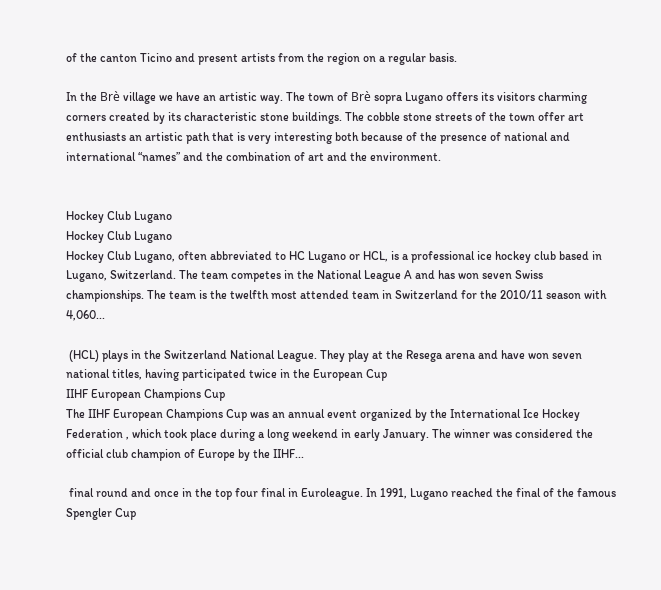of the canton Ticino and present artists from the region on a regular basis.

In the Brè village we have an artistic way. The town of Brè sopra Lugano offers its visitors charming corners created by its characteristic stone buildings. The cobble stone streets of the town offer art enthusiasts an artistic path that is very interesting both because of the presence of national and international “names” and the combination of art and the environment.


Hockey Club Lugano
Hockey Club Lugano
Hockey Club Lugano, often abbreviated to HC Lugano or HCL, is a professional ice hockey club based in Lugano, Switzerland. The team competes in the National League A and has won seven Swiss championships. The team is the twelfth most attended team in Switzerland for the 2010/11 season with 4,060...

 (HCL) plays in the Switzerland National League. They play at the Resega arena and have won seven national titles, having participated twice in the European Cup
IIHF European Champions Cup
The IIHF European Champions Cup was an annual event organized by the International Ice Hockey Federation , which took place during a long weekend in early January. The winner was considered the official club champion of Europe by the IIHF...

 final round and once in the top four final in Euroleague. In 1991, Lugano reached the final of the famous Spengler Cup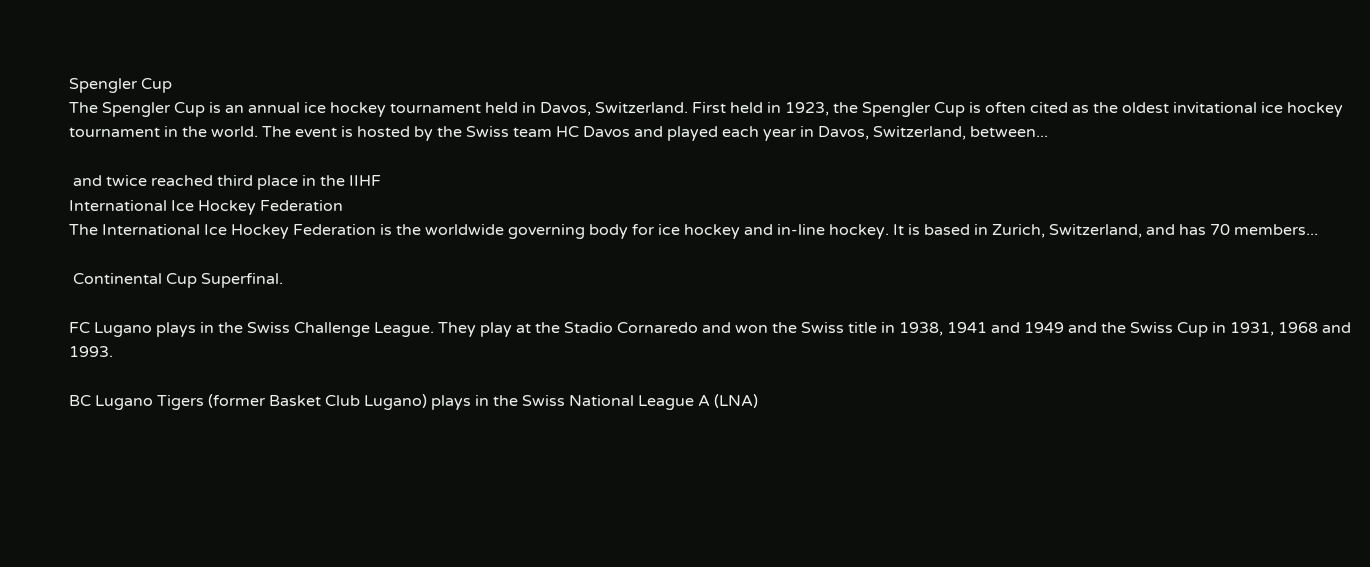Spengler Cup
The Spengler Cup is an annual ice hockey tournament held in Davos, Switzerland. First held in 1923, the Spengler Cup is often cited as the oldest invitational ice hockey tournament in the world. The event is hosted by the Swiss team HC Davos and played each year in Davos, Switzerland, between...

 and twice reached third place in the IIHF
International Ice Hockey Federation
The International Ice Hockey Federation is the worldwide governing body for ice hockey and in-line hockey. It is based in Zurich, Switzerland, and has 70 members...

 Continental Cup Superfinal.

FC Lugano plays in the Swiss Challenge League. They play at the Stadio Cornaredo and won the Swiss title in 1938, 1941 and 1949 and the Swiss Cup in 1931, 1968 and 1993.

BC Lugano Tigers (former Basket Club Lugano) plays in the Swiss National League A (LNA)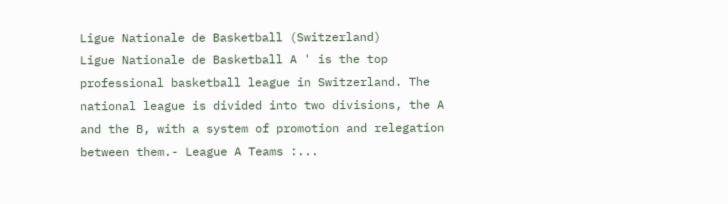Ligue Nationale de Basketball (Switzerland)
Ligue Nationale de Basketball A ' is the top professional basketball league in Switzerland. The national league is divided into two divisions, the A and the B, with a system of promotion and relegation between them.- League A Teams :...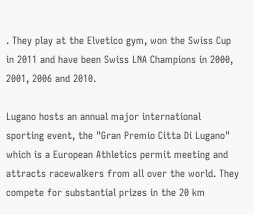. They play at the Elvetico gym, won the Swiss Cup in 2011 and have been Swiss LNA Champions in 2000, 2001, 2006 and 2010.

Lugano hosts an annual major international sporting event, the "Gran Premio Citta Di Lugano" which is a European Athletics permit meeting and attracts racewalkers from all over the world. They compete for substantial prizes in the 20 km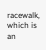racewalk, which is an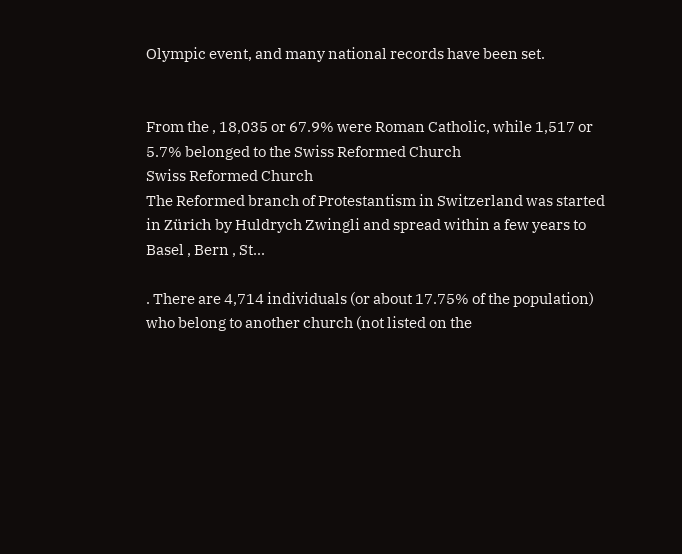Olympic event, and many national records have been set.


From the , 18,035 or 67.9% were Roman Catholic, while 1,517 or 5.7% belonged to the Swiss Reformed Church
Swiss Reformed Church
The Reformed branch of Protestantism in Switzerland was started in Zürich by Huldrych Zwingli and spread within a few years to Basel , Bern , St...

. There are 4,714 individuals (or about 17.75% of the population) who belong to another church (not listed on the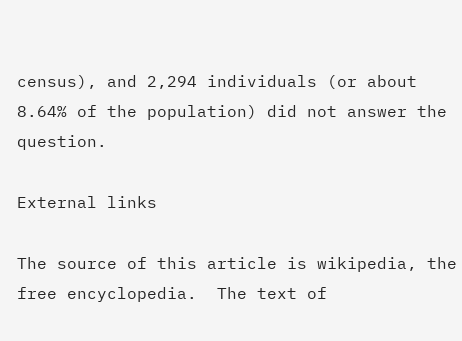census), and 2,294 individuals (or about 8.64% of the population) did not answer the question.

External links

The source of this article is wikipedia, the free encyclopedia.  The text of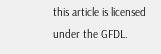this article is licensed under the GFDL.